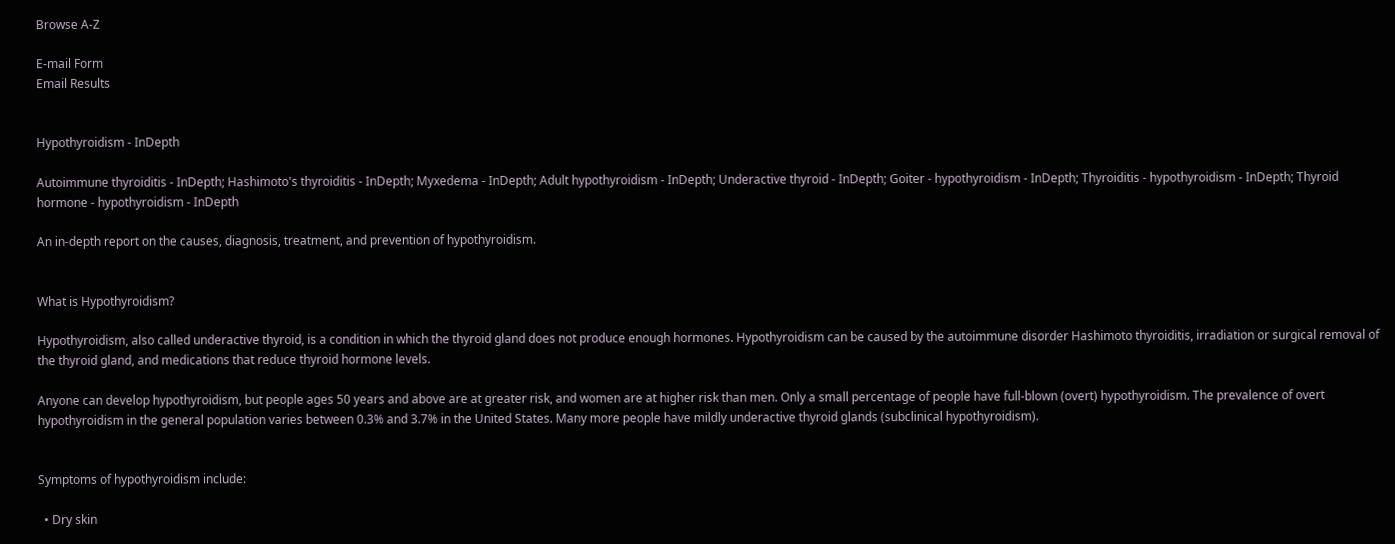Browse A-Z

E-mail Form
Email Results


Hypothyroidism - InDepth

Autoimmune thyroiditis - InDepth; Hashimoto's thyroiditis - InDepth; Myxedema - InDepth; Adult hypothyroidism - InDepth; Underactive thyroid - InDepth; Goiter - hypothyroidism - InDepth; Thyroiditis - hypothyroidism - InDepth; Thyroid hormone - hypothyroidism - InDepth

An in-depth report on the causes, diagnosis, treatment, and prevention of hypothyroidism.


What is Hypothyroidism?

Hypothyroidism, also called underactive thyroid, is a condition in which the thyroid gland does not produce enough hormones. Hypothyroidism can be caused by the autoimmune disorder Hashimoto thyroiditis, irradiation or surgical removal of the thyroid gland, and medications that reduce thyroid hormone levels.

Anyone can develop hypothyroidism, but people ages 50 years and above are at greater risk, and women are at higher risk than men. Only a small percentage of people have full-blown (overt) hypothyroidism. The prevalence of overt hypothyroidism in the general population varies between 0.3% and 3.7% in the United States. Many more people have mildly underactive thyroid glands (subclinical hypothyroidism).


Symptoms of hypothyroidism include:

  • Dry skin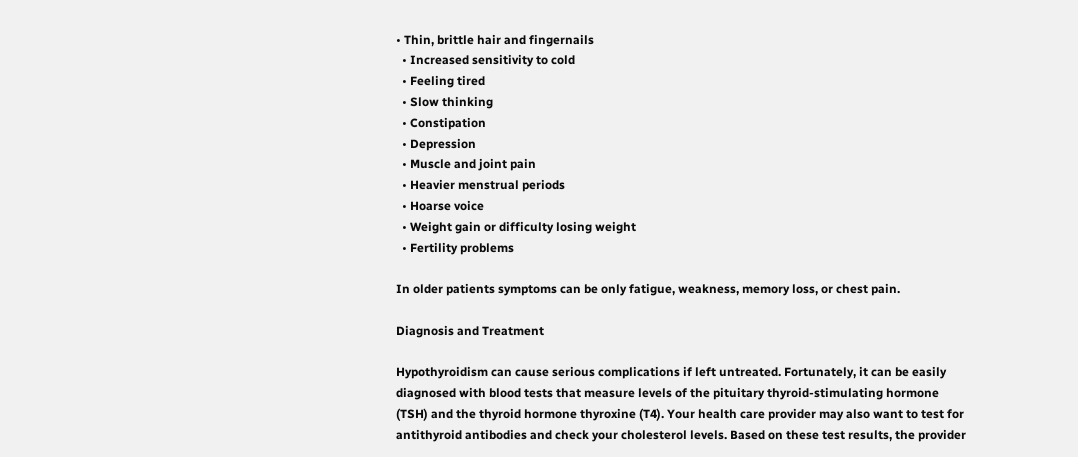• Thin, brittle hair and fingernails
  • Increased sensitivity to cold
  • Feeling tired
  • Slow thinking
  • Constipation
  • Depression
  • Muscle and joint pain
  • Heavier menstrual periods
  • Hoarse voice
  • Weight gain or difficulty losing weight
  • Fertility problems

In older patients symptoms can be only fatigue, weakness, memory loss, or chest pain.

Diagnosis and Treatment

Hypothyroidism can cause serious complications if left untreated. Fortunately, it can be easily diagnosed with blood tests that measure levels of the pituitary thyroid-stimulating hormone (TSH) and the thyroid hormone thyroxine (T4). Your health care provider may also want to test for antithyroid antibodies and check your cholesterol levels. Based on these test results, the provider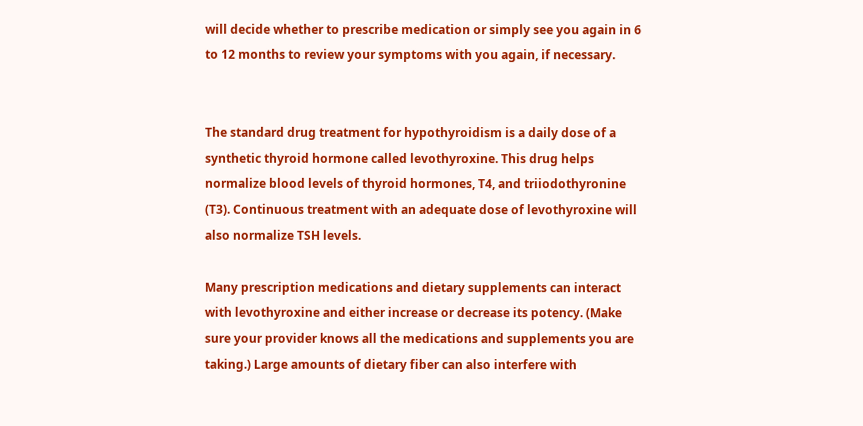will decide whether to prescribe medication or simply see you again in 6 to 12 months to review your symptoms with you again, if necessary.


The standard drug treatment for hypothyroidism is a daily dose of a synthetic thyroid hormone called levothyroxine. This drug helps normalize blood levels of thyroid hormones, T4, and triiodothyronine (T3). Continuous treatment with an adequate dose of levothyroxine will also normalize TSH levels.

Many prescription medications and dietary supplements can interact with levothyroxine and either increase or decrease its potency. (Make sure your provider knows all the medications and supplements you are taking.) Large amounts of dietary fiber can also interfere with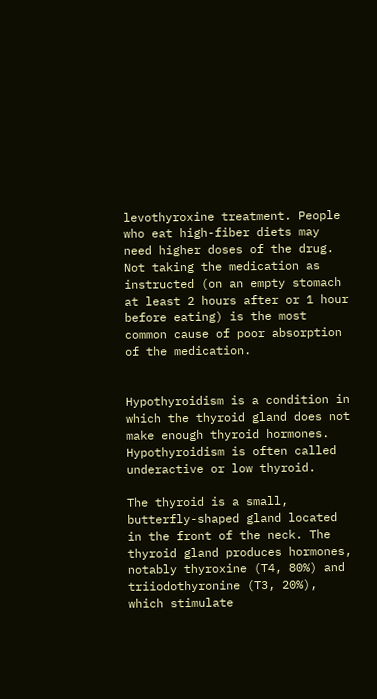levothyroxine treatment. People who eat high-fiber diets may need higher doses of the drug. Not taking the medication as instructed (on an empty stomach at least 2 hours after or 1 hour before eating) is the most common cause of poor absorption of the medication.


Hypothyroidism is a condition in which the thyroid gland does not make enough thyroid hormones. Hypothyroidism is often called underactive or low thyroid.

The thyroid is a small, butterfly-shaped gland located in the front of the neck. The thyroid gland produces hormones, notably thyroxine (T4, 80%) and triiodothyronine (T3, 20%), which stimulate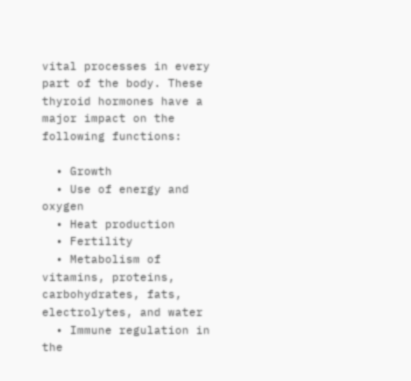vital processes in every part of the body. These thyroid hormones have a major impact on the following functions:

  • Growth
  • Use of energy and oxygen
  • Heat production
  • Fertility
  • Metabolism of vitamins, proteins, carbohydrates, fats, electrolytes, and water
  • Immune regulation in the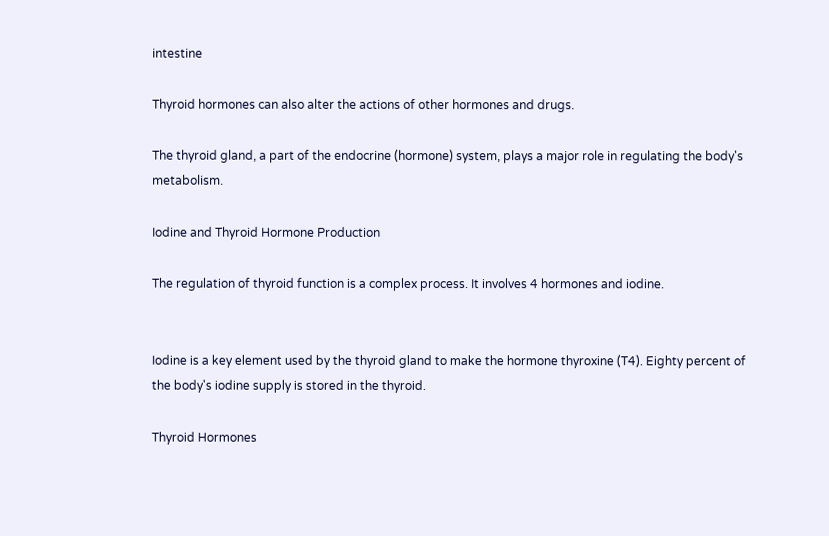intestine

Thyroid hormones can also alter the actions of other hormones and drugs.

The thyroid gland, a part of the endocrine (hormone) system, plays a major role in regulating the body's metabolism.

Iodine and Thyroid Hormone Production

The regulation of thyroid function is a complex process. It involves 4 hormones and iodine.


Iodine is a key element used by the thyroid gland to make the hormone thyroxine (T4). Eighty percent of the body's iodine supply is stored in the thyroid.

Thyroid Hormones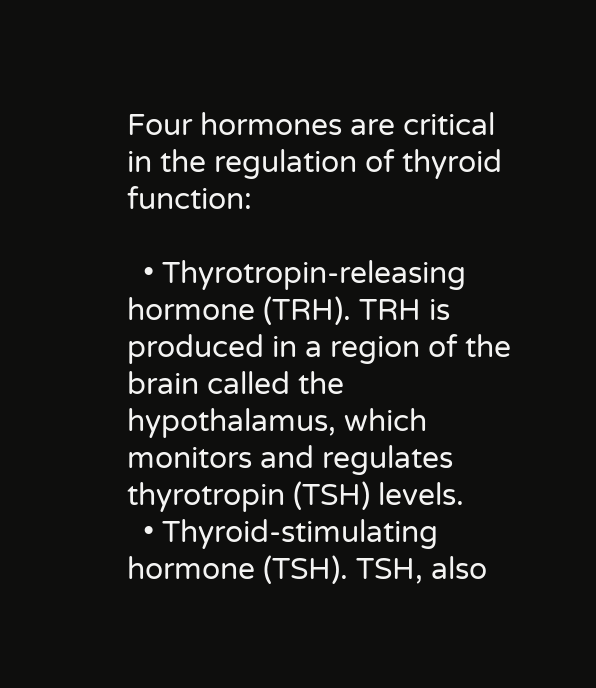Four hormones are critical in the regulation of thyroid function:

  • Thyrotropin-releasing hormone (TRH). TRH is produced in a region of the brain called the hypothalamus, which monitors and regulates thyrotropin (TSH) levels.
  • Thyroid-stimulating hormone (TSH). TSH, also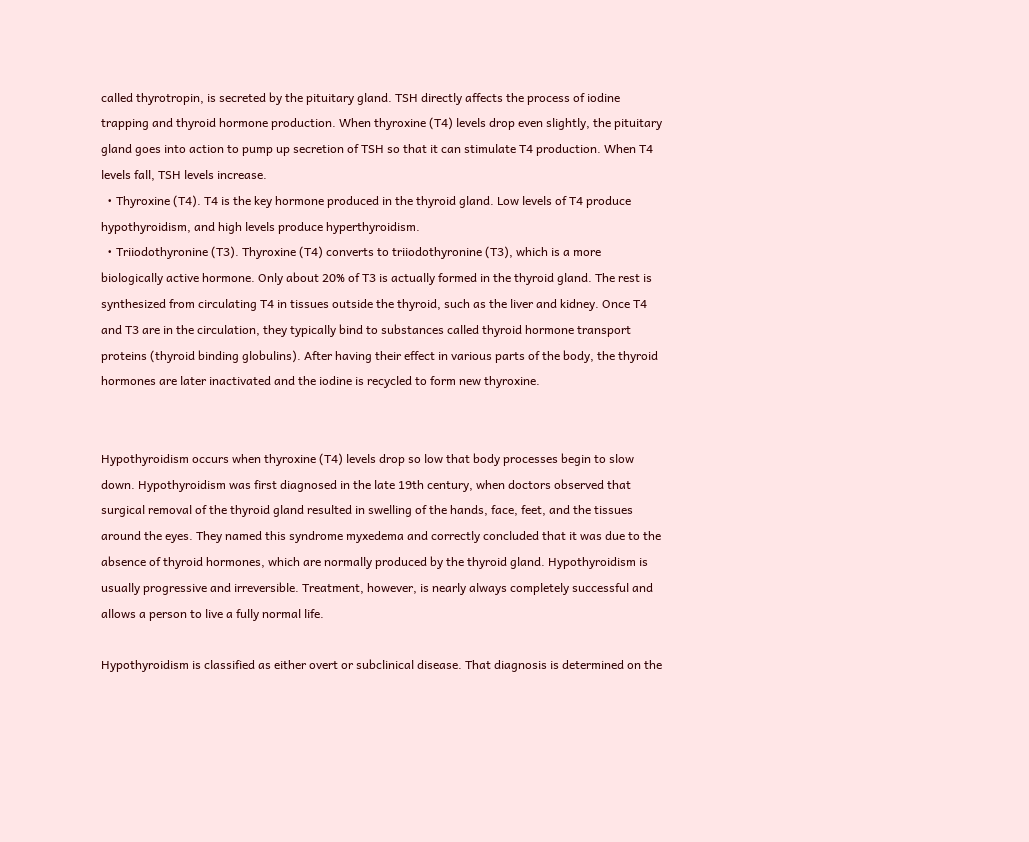called thyrotropin, is secreted by the pituitary gland. TSH directly affects the process of iodine trapping and thyroid hormone production. When thyroxine (T4) levels drop even slightly, the pituitary gland goes into action to pump up secretion of TSH so that it can stimulate T4 production. When T4 levels fall, TSH levels increase.
  • Thyroxine (T4). T4 is the key hormone produced in the thyroid gland. Low levels of T4 produce hypothyroidism, and high levels produce hyperthyroidism.
  • Triiodothyronine (T3). Thyroxine (T4) converts to triiodothyronine (T3), which is a more biologically active hormone. Only about 20% of T3 is actually formed in the thyroid gland. The rest is synthesized from circulating T4 in tissues outside the thyroid, such as the liver and kidney. Once T4 and T3 are in the circulation, they typically bind to substances called thyroid hormone transport proteins (thyroid binding globulins). After having their effect in various parts of the body, the thyroid hormones are later inactivated and the iodine is recycled to form new thyroxine.


Hypothyroidism occurs when thyroxine (T4) levels drop so low that body processes begin to slow down. Hypothyroidism was first diagnosed in the late 19th century, when doctors observed that surgical removal of the thyroid gland resulted in swelling of the hands, face, feet, and the tissues around the eyes. They named this syndrome myxedema and correctly concluded that it was due to the absence of thyroid hormones, which are normally produced by the thyroid gland. Hypothyroidism is usually progressive and irreversible. Treatment, however, is nearly always completely successful and allows a person to live a fully normal life.

Hypothyroidism is classified as either overt or subclinical disease. That diagnosis is determined on the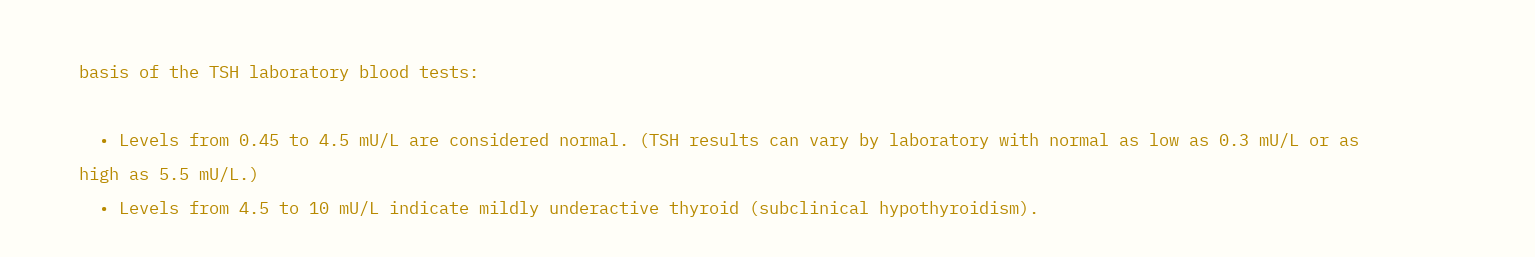basis of the TSH laboratory blood tests:

  • Levels from 0.45 to 4.5 mU/L are considered normal. (TSH results can vary by laboratory with normal as low as 0.3 mU/L or as high as 5.5 mU/L.)
  • Levels from 4.5 to 10 mU/L indicate mildly underactive thyroid (subclinical hypothyroidism).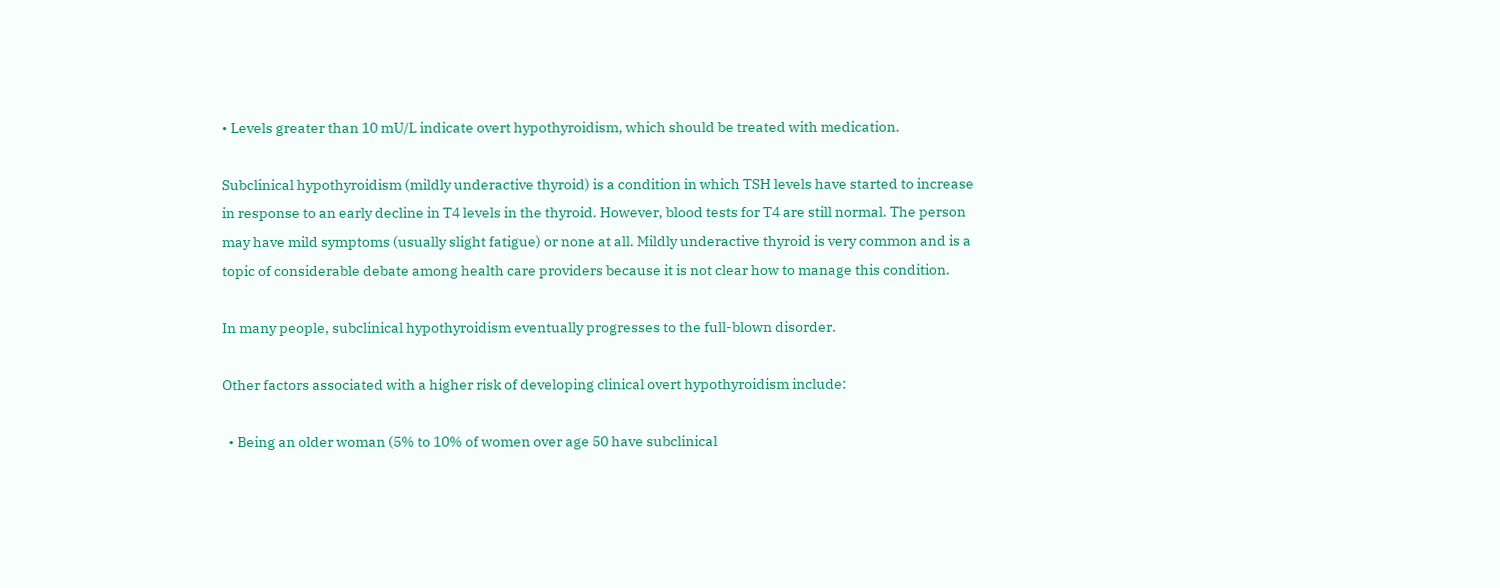• Levels greater than 10 mU/L indicate overt hypothyroidism, which should be treated with medication.

Subclinical hypothyroidism (mildly underactive thyroid) is a condition in which TSH levels have started to increase in response to an early decline in T4 levels in the thyroid. However, blood tests for T4 are still normal. The person may have mild symptoms (usually slight fatigue) or none at all. Mildly underactive thyroid is very common and is a topic of considerable debate among health care providers because it is not clear how to manage this condition.

In many people, subclinical hypothyroidism eventually progresses to the full-blown disorder.

Other factors associated with a higher risk of developing clinical overt hypothyroidism include:

  • Being an older woman (5% to 10% of women over age 50 have subclinical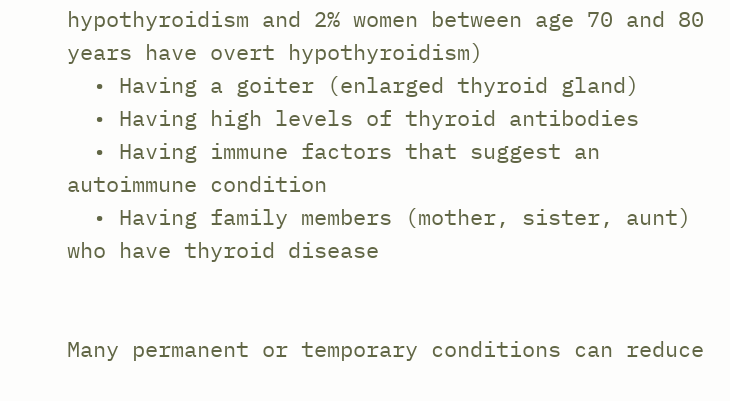hypothyroidism and 2% women between age 70 and 80 years have overt hypothyroidism)
  • Having a goiter (enlarged thyroid gland)
  • Having high levels of thyroid antibodies
  • Having immune factors that suggest an autoimmune condition
  • Having family members (mother, sister, aunt) who have thyroid disease


Many permanent or temporary conditions can reduce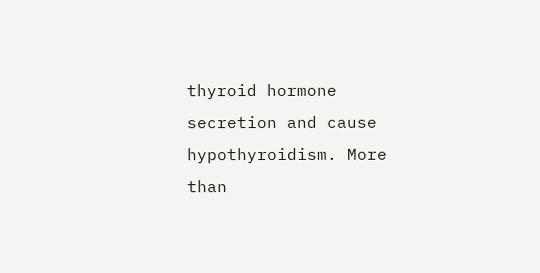thyroid hormone secretion and cause hypothyroidism. More than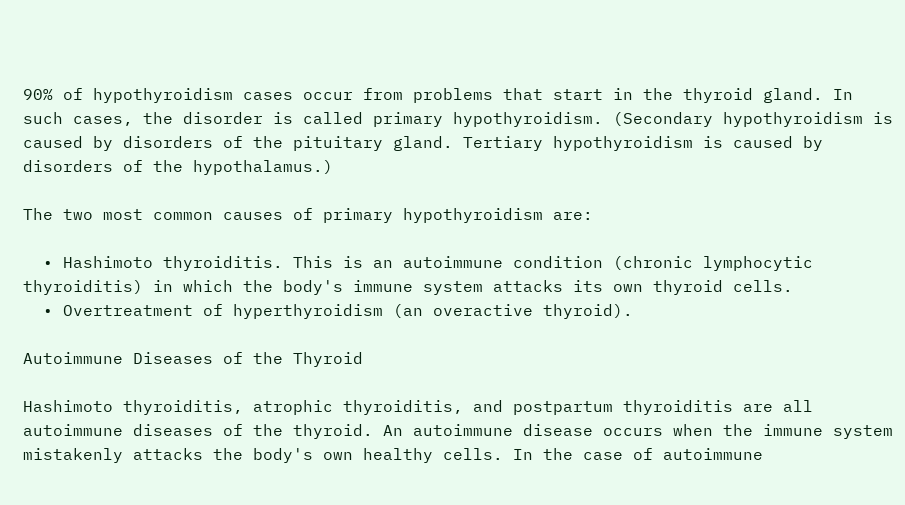90% of hypothyroidism cases occur from problems that start in the thyroid gland. In such cases, the disorder is called primary hypothyroidism. (Secondary hypothyroidism is caused by disorders of the pituitary gland. Tertiary hypothyroidism is caused by disorders of the hypothalamus.)

The two most common causes of primary hypothyroidism are:

  • Hashimoto thyroiditis. This is an autoimmune condition (chronic lymphocytic thyroiditis) in which the body's immune system attacks its own thyroid cells.
  • Overtreatment of hyperthyroidism (an overactive thyroid).

Autoimmune Diseases of the Thyroid

Hashimoto thyroiditis, atrophic thyroiditis, and postpartum thyroiditis are all autoimmune diseases of the thyroid. An autoimmune disease occurs when the immune system mistakenly attacks the body's own healthy cells. In the case of autoimmune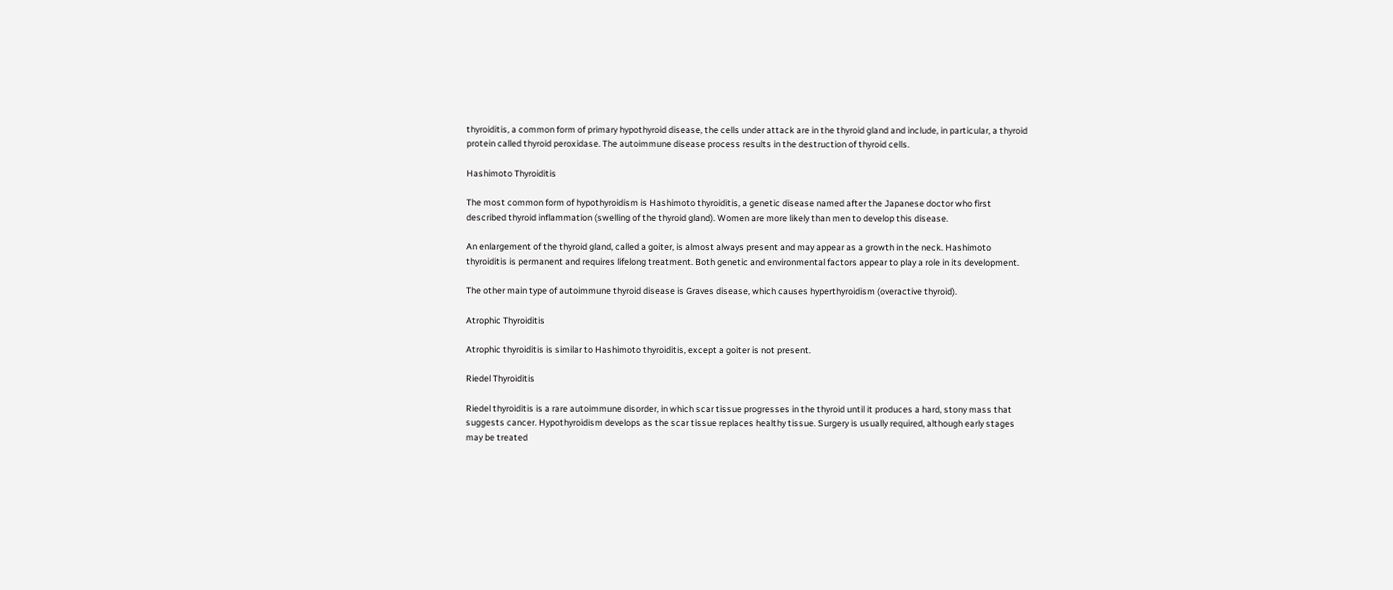thyroiditis, a common form of primary hypothyroid disease, the cells under attack are in the thyroid gland and include, in particular, a thyroid protein called thyroid peroxidase. The autoimmune disease process results in the destruction of thyroid cells.

Hashimoto Thyroiditis

The most common form of hypothyroidism is Hashimoto thyroiditis, a genetic disease named after the Japanese doctor who first described thyroid inflammation (swelling of the thyroid gland). Women are more likely than men to develop this disease.

An enlargement of the thyroid gland, called a goiter, is almost always present and may appear as a growth in the neck. Hashimoto thyroiditis is permanent and requires lifelong treatment. Both genetic and environmental factors appear to play a role in its development.

The other main type of autoimmune thyroid disease is Graves disease, which causes hyperthyroidism (overactive thyroid).

Atrophic Thyroiditis

Atrophic thyroiditis is similar to Hashimoto thyroiditis, except a goiter is not present.

Riedel Thyroiditis

Riedel thyroiditis is a rare autoimmune disorder, in which scar tissue progresses in the thyroid until it produces a hard, stony mass that suggests cancer. Hypothyroidism develops as the scar tissue replaces healthy tissue. Surgery is usually required, although early stages may be treated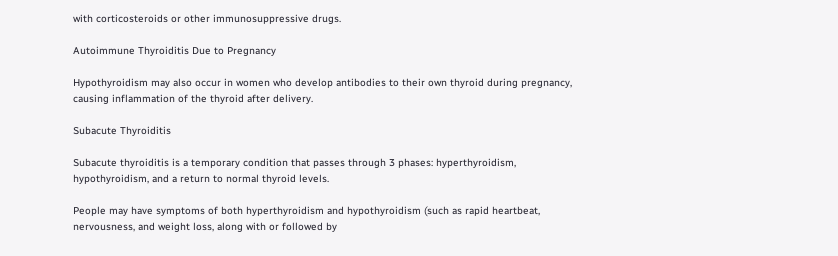with corticosteroids or other immunosuppressive drugs.

Autoimmune Thyroiditis Due to Pregnancy

Hypothyroidism may also occur in women who develop antibodies to their own thyroid during pregnancy, causing inflammation of the thyroid after delivery.

Subacute Thyroiditis

Subacute thyroiditis is a temporary condition that passes through 3 phases: hyperthyroidism, hypothyroidism, and a return to normal thyroid levels.

People may have symptoms of both hyperthyroidism and hypothyroidism (such as rapid heartbeat, nervousness, and weight loss, along with or followed by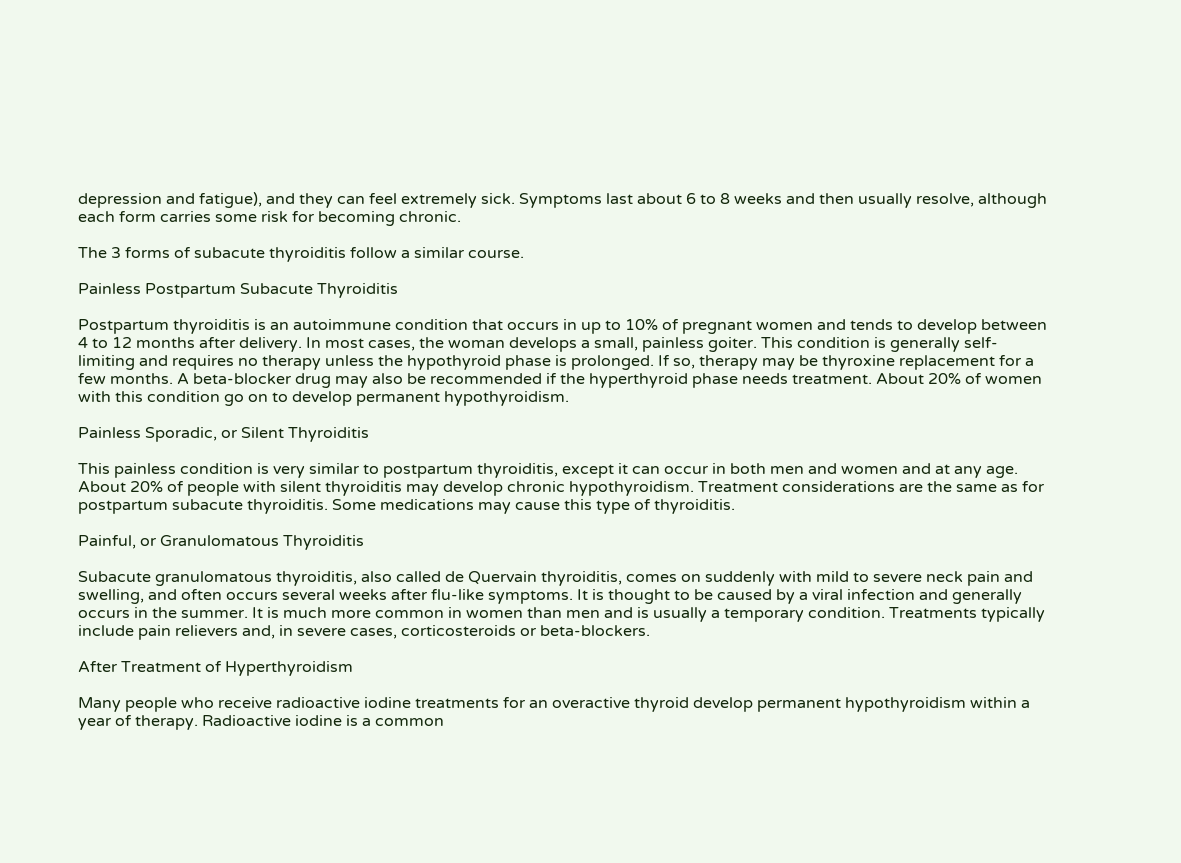depression and fatigue), and they can feel extremely sick. Symptoms last about 6 to 8 weeks and then usually resolve, although each form carries some risk for becoming chronic.

The 3 forms of subacute thyroiditis follow a similar course.

Painless Postpartum Subacute Thyroiditis

Postpartum thyroiditis is an autoimmune condition that occurs in up to 10% of pregnant women and tends to develop between 4 to 12 months after delivery. In most cases, the woman develops a small, painless goiter. This condition is generally self-limiting and requires no therapy unless the hypothyroid phase is prolonged. If so, therapy may be thyroxine replacement for a few months. A beta-blocker drug may also be recommended if the hyperthyroid phase needs treatment. About 20% of women with this condition go on to develop permanent hypothyroidism.

Painless Sporadic, or Silent Thyroiditis

This painless condition is very similar to postpartum thyroiditis, except it can occur in both men and women and at any age. About 20% of people with silent thyroiditis may develop chronic hypothyroidism. Treatment considerations are the same as for postpartum subacute thyroiditis. Some medications may cause this type of thyroiditis.

Painful, or Granulomatous Thyroiditis

Subacute granulomatous thyroiditis, also called de Quervain thyroiditis, comes on suddenly with mild to severe neck pain and swelling, and often occurs several weeks after flu-like symptoms. It is thought to be caused by a viral infection and generally occurs in the summer. It is much more common in women than men and is usually a temporary condition. Treatments typically include pain relievers and, in severe cases, corticosteroids or beta-blockers.

After Treatment of Hyperthyroidism

Many people who receive radioactive iodine treatments for an overactive thyroid develop permanent hypothyroidism within a year of therapy. Radioactive iodine is a common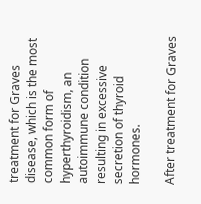treatment for Graves disease, which is the most common form of hyperthyroidism, an autoimmune condition resulting in excessive secretion of thyroid hormones.

After treatment for Graves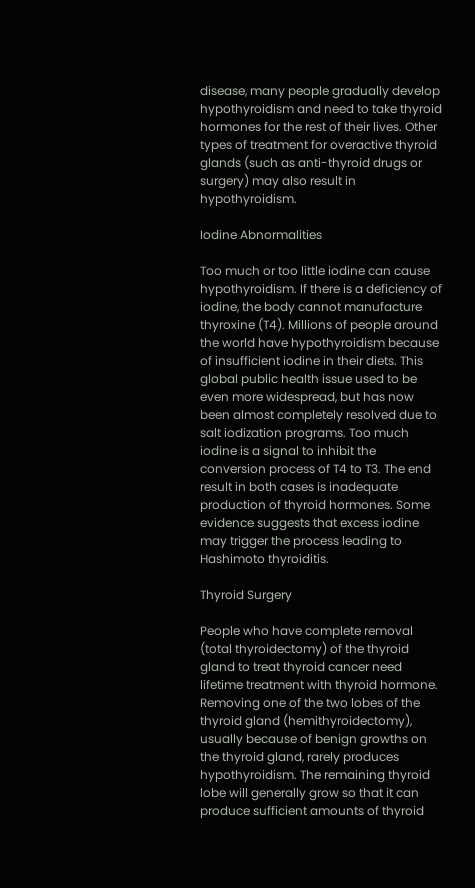disease, many people gradually develop hypothyroidism and need to take thyroid hormones for the rest of their lives. Other types of treatment for overactive thyroid glands (such as anti-thyroid drugs or surgery) may also result in hypothyroidism.

Iodine Abnormalities

Too much or too little iodine can cause hypothyroidism. If there is a deficiency of iodine, the body cannot manufacture thyroxine (T4). Millions of people around the world have hypothyroidism because of insufficient iodine in their diets. This global public health issue used to be even more widespread, but has now been almost completely resolved due to salt iodization programs. Too much iodine is a signal to inhibit the conversion process of T4 to T3. The end result in both cases is inadequate production of thyroid hormones. Some evidence suggests that excess iodine may trigger the process leading to Hashimoto thyroiditis.

Thyroid Surgery

People who have complete removal (total thyroidectomy) of the thyroid gland to treat thyroid cancer need lifetime treatment with thyroid hormone. Removing one of the two lobes of the thyroid gland (hemithyroidectomy), usually because of benign growths on the thyroid gland, rarely produces hypothyroidism. The remaining thyroid lobe will generally grow so that it can produce sufficient amounts of thyroid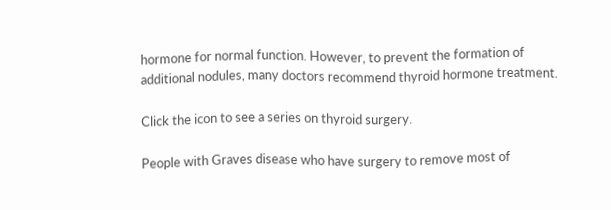hormone for normal function. However, to prevent the formation of additional nodules, many doctors recommend thyroid hormone treatment.

Click the icon to see a series on thyroid surgery.

People with Graves disease who have surgery to remove most of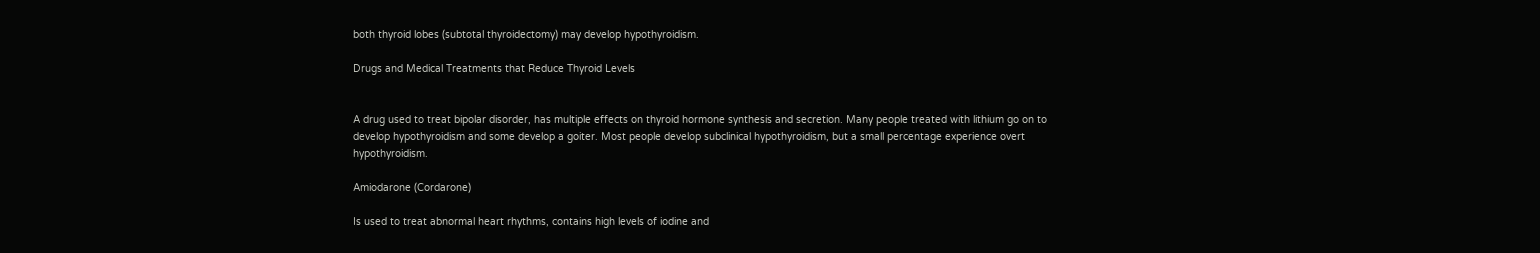both thyroid lobes (subtotal thyroidectomy) may develop hypothyroidism.

Drugs and Medical Treatments that Reduce Thyroid Levels


A drug used to treat bipolar disorder, has multiple effects on thyroid hormone synthesis and secretion. Many people treated with lithium go on to develop hypothyroidism and some develop a goiter. Most people develop subclinical hypothyroidism, but a small percentage experience overt hypothyroidism.

Amiodarone (Cordarone)

Is used to treat abnormal heart rhythms, contains high levels of iodine and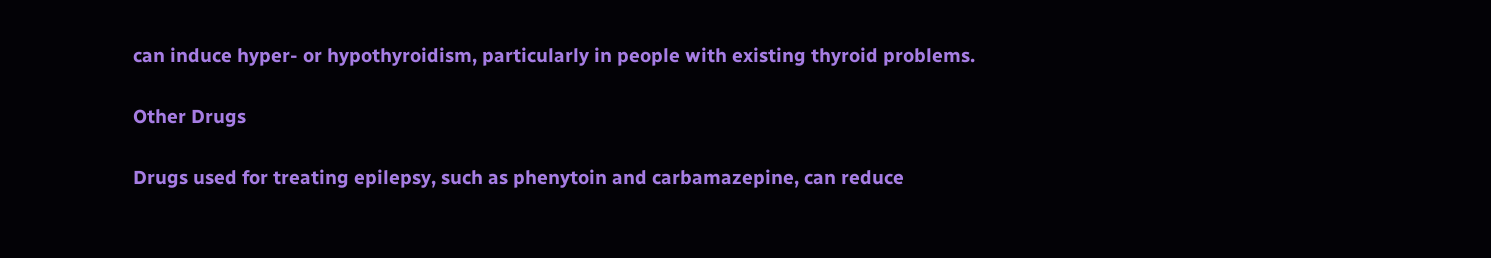can induce hyper- or hypothyroidism, particularly in people with existing thyroid problems.

Other Drugs

Drugs used for treating epilepsy, such as phenytoin and carbamazepine, can reduce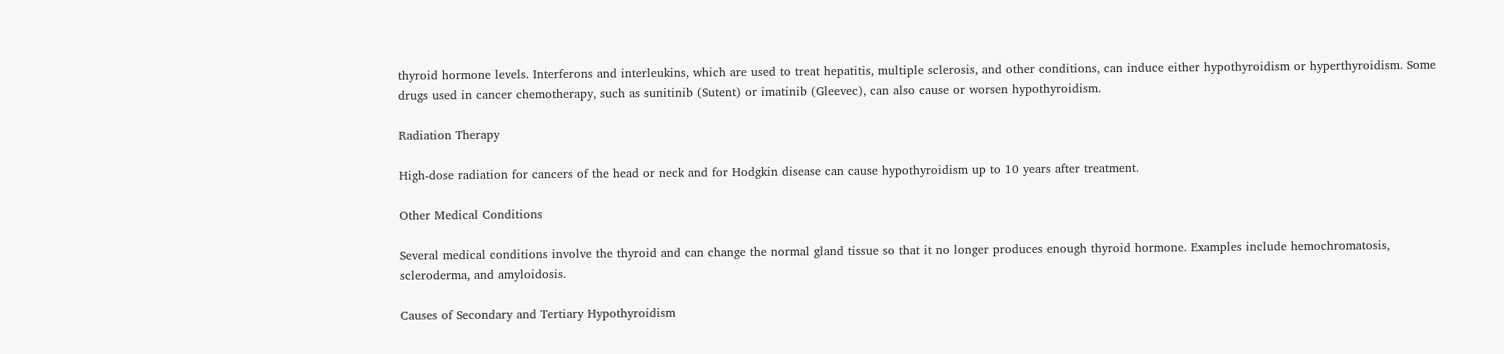thyroid hormone levels. Interferons and interleukins, which are used to treat hepatitis, multiple sclerosis, and other conditions, can induce either hypothyroidism or hyperthyroidism. Some drugs used in cancer chemotherapy, such as sunitinib (Sutent) or imatinib (Gleevec), can also cause or worsen hypothyroidism.

Radiation Therapy

High-dose radiation for cancers of the head or neck and for Hodgkin disease can cause hypothyroidism up to 10 years after treatment.

Other Medical Conditions

Several medical conditions involve the thyroid and can change the normal gland tissue so that it no longer produces enough thyroid hormone. Examples include hemochromatosis, scleroderma, and amyloidosis.

Causes of Secondary and Tertiary Hypothyroidism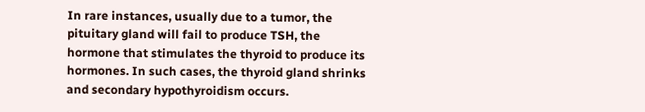In rare instances, usually due to a tumor, the pituitary gland will fail to produce TSH, the hormone that stimulates the thyroid to produce its hormones. In such cases, the thyroid gland shrinks and secondary hypothyroidism occurs.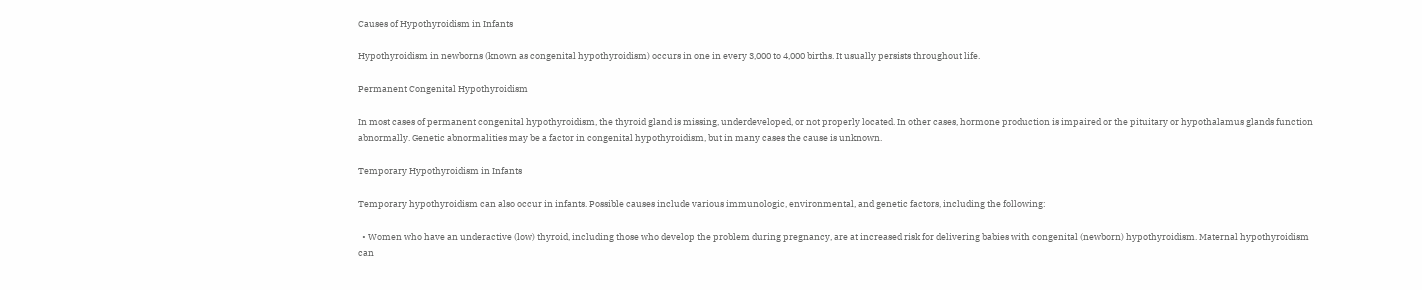Causes of Hypothyroidism in Infants

Hypothyroidism in newborns (known as congenital hypothyroidism) occurs in one in every 3,000 to 4,000 births. It usually persists throughout life.

Permanent Congenital Hypothyroidism

In most cases of permanent congenital hypothyroidism, the thyroid gland is missing, underdeveloped, or not properly located. In other cases, hormone production is impaired or the pituitary or hypothalamus glands function abnormally. Genetic abnormalities may be a factor in congenital hypothyroidism, but in many cases the cause is unknown.

Temporary Hypothyroidism in Infants

Temporary hypothyroidism can also occur in infants. Possible causes include various immunologic, environmental, and genetic factors, including the following:

  • Women who have an underactive (low) thyroid, including those who develop the problem during pregnancy, are at increased risk for delivering babies with congenital (newborn) hypothyroidism. Maternal hypothyroidism can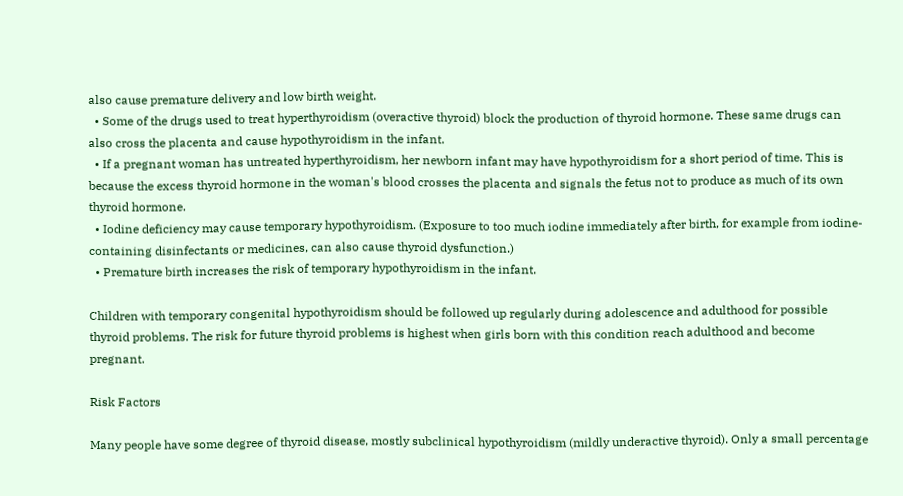also cause premature delivery and low birth weight.
  • Some of the drugs used to treat hyperthyroidism (overactive thyroid) block the production of thyroid hormone. These same drugs can also cross the placenta and cause hypothyroidism in the infant.
  • If a pregnant woman has untreated hyperthyroidism, her newborn infant may have hypothyroidism for a short period of time. This is because the excess thyroid hormone in the woman's blood crosses the placenta and signals the fetus not to produce as much of its own thyroid hormone.
  • Iodine deficiency may cause temporary hypothyroidism. (Exposure to too much iodine immediately after birth, for example from iodine-containing disinfectants or medicines, can also cause thyroid dysfunction.)
  • Premature birth increases the risk of temporary hypothyroidism in the infant.

Children with temporary congenital hypothyroidism should be followed up regularly during adolescence and adulthood for possible thyroid problems. The risk for future thyroid problems is highest when girls born with this condition reach adulthood and become pregnant.

Risk Factors

Many people have some degree of thyroid disease, mostly subclinical hypothyroidism (mildly underactive thyroid). Only a small percentage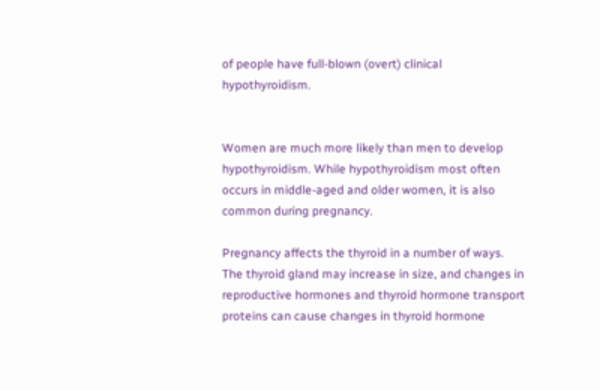of people have full-blown (overt) clinical hypothyroidism.


Women are much more likely than men to develop hypothyroidism. While hypothyroidism most often occurs in middle-aged and older women, it is also common during pregnancy.

Pregnancy affects the thyroid in a number of ways. The thyroid gland may increase in size, and changes in reproductive hormones and thyroid hormone transport proteins can cause changes in thyroid hormone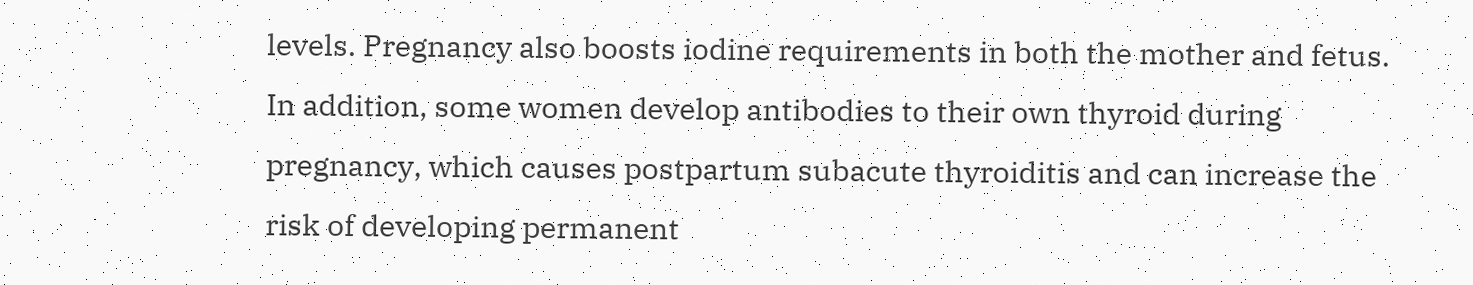levels. Pregnancy also boosts iodine requirements in both the mother and fetus. In addition, some women develop antibodies to their own thyroid during pregnancy, which causes postpartum subacute thyroiditis and can increase the risk of developing permanent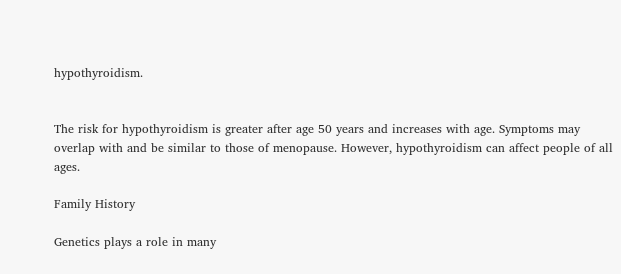hypothyroidism.


The risk for hypothyroidism is greater after age 50 years and increases with age. Symptoms may overlap with and be similar to those of menopause. However, hypothyroidism can affect people of all ages.

Family History

Genetics plays a role in many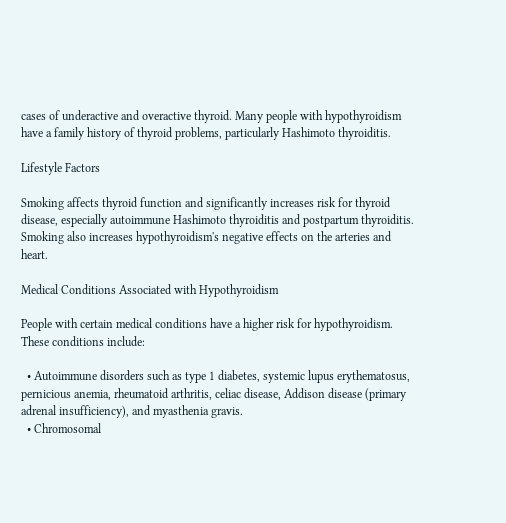cases of underactive and overactive thyroid. Many people with hypothyroidism have a family history of thyroid problems, particularly Hashimoto thyroiditis.

Lifestyle Factors

Smoking affects thyroid function and significantly increases risk for thyroid disease, especially autoimmune Hashimoto thyroiditis and postpartum thyroiditis. Smoking also increases hypothyroidism's negative effects on the arteries and heart.

Medical Conditions Associated with Hypothyroidism

People with certain medical conditions have a higher risk for hypothyroidism. These conditions include:

  • Autoimmune disorders such as type 1 diabetes, systemic lupus erythematosus, pernicious anemia, rheumatoid arthritis, celiac disease, Addison disease (primary adrenal insufficiency), and myasthenia gravis.
  • Chromosomal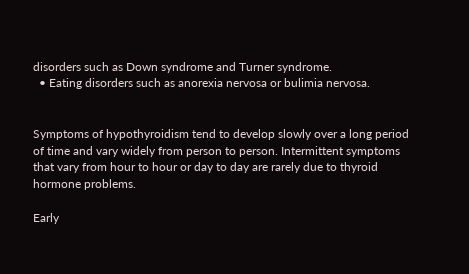disorders such as Down syndrome and Turner syndrome.
  • Eating disorders such as anorexia nervosa or bulimia nervosa.


Symptoms of hypothyroidism tend to develop slowly over a long period of time and vary widely from person to person. Intermittent symptoms that vary from hour to hour or day to day are rarely due to thyroid hormone problems.

Early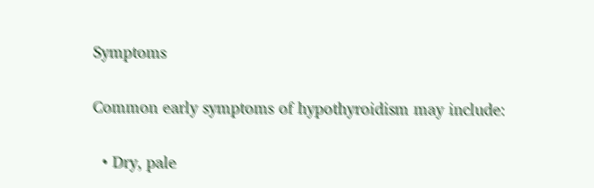Symptoms

Common early symptoms of hypothyroidism may include:

  • Dry, pale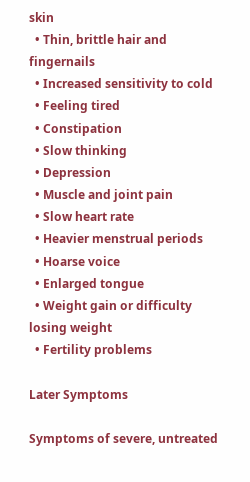skin
  • Thin, brittle hair and fingernails
  • Increased sensitivity to cold
  • Feeling tired
  • Constipation
  • Slow thinking
  • Depression
  • Muscle and joint pain
  • Slow heart rate
  • Heavier menstrual periods
  • Hoarse voice
  • Enlarged tongue
  • Weight gain or difficulty losing weight
  • Fertility problems

Later Symptoms

Symptoms of severe, untreated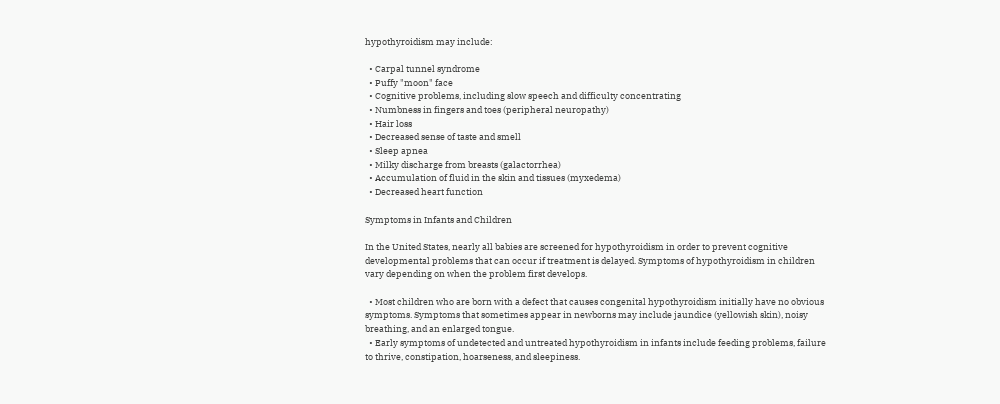hypothyroidism may include:

  • Carpal tunnel syndrome
  • Puffy "moon" face
  • Cognitive problems, including slow speech and difficulty concentrating
  • Numbness in fingers and toes (peripheral neuropathy)
  • Hair loss
  • Decreased sense of taste and smell
  • Sleep apnea
  • Milky discharge from breasts (galactorrhea)
  • Accumulation of fluid in the skin and tissues (myxedema)
  • Decreased heart function

Symptoms in Infants and Children

In the United States, nearly all babies are screened for hypothyroidism in order to prevent cognitive developmental problems that can occur if treatment is delayed. Symptoms of hypothyroidism in children vary depending on when the problem first develops.

  • Most children who are born with a defect that causes congenital hypothyroidism initially have no obvious symptoms. Symptoms that sometimes appear in newborns may include jaundice (yellowish skin), noisy breathing, and an enlarged tongue.
  • Early symptoms of undetected and untreated hypothyroidism in infants include feeding problems, failure to thrive, constipation, hoarseness, and sleepiness.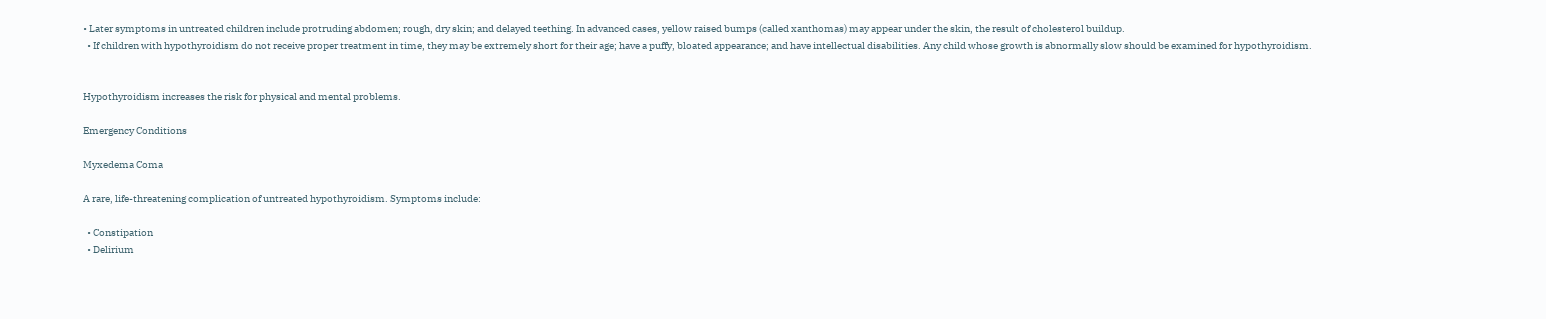• Later symptoms in untreated children include protruding abdomen; rough, dry skin; and delayed teething. In advanced cases, yellow raised bumps (called xanthomas) may appear under the skin, the result of cholesterol buildup.
  • If children with hypothyroidism do not receive proper treatment in time, they may be extremely short for their age; have a puffy, bloated appearance; and have intellectual disabilities. Any child whose growth is abnormally slow should be examined for hypothyroidism.


Hypothyroidism increases the risk for physical and mental problems.

Emergency Conditions

Myxedema Coma

A rare, life-threatening complication of untreated hypothyroidism. Symptoms include:

  • Constipation
  • Delirium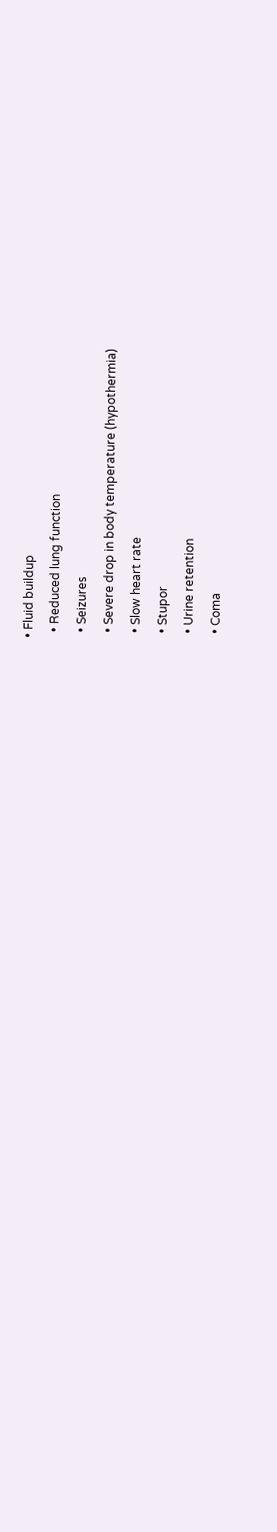• Fluid buildup
  • Reduced lung function
  • Seizures
  • Severe drop in body temperature (hypothermia)
  • Slow heart rate
  • Stupor
  • Urine retention
  • Coma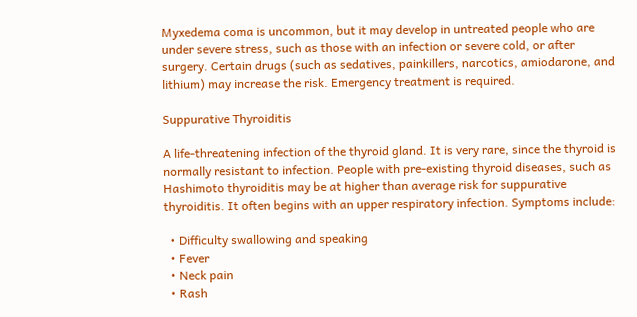Myxedema coma is uncommon, but it may develop in untreated people who are under severe stress, such as those with an infection or severe cold, or after surgery. Certain drugs (such as sedatives, painkillers, narcotics, amiodarone, and lithium) may increase the risk. Emergency treatment is required.

Suppurative Thyroiditis

A life-threatening infection of the thyroid gland. It is very rare, since the thyroid is normally resistant to infection. People with pre-existing thyroid diseases, such as Hashimoto thyroiditis may be at higher than average risk for suppurative thyroiditis. It often begins with an upper respiratory infection. Symptoms include:

  • Difficulty swallowing and speaking
  • Fever
  • Neck pain
  • Rash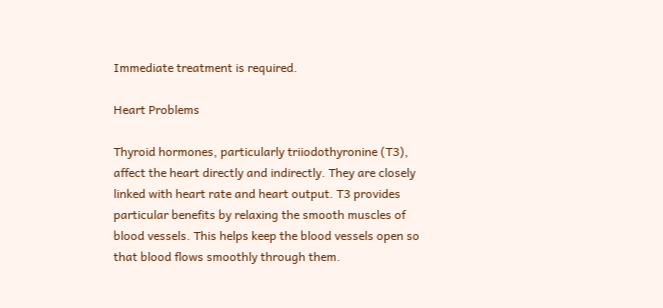Immediate treatment is required.

Heart Problems

Thyroid hormones, particularly triiodothyronine (T3), affect the heart directly and indirectly. They are closely linked with heart rate and heart output. T3 provides particular benefits by relaxing the smooth muscles of blood vessels. This helps keep the blood vessels open so that blood flows smoothly through them.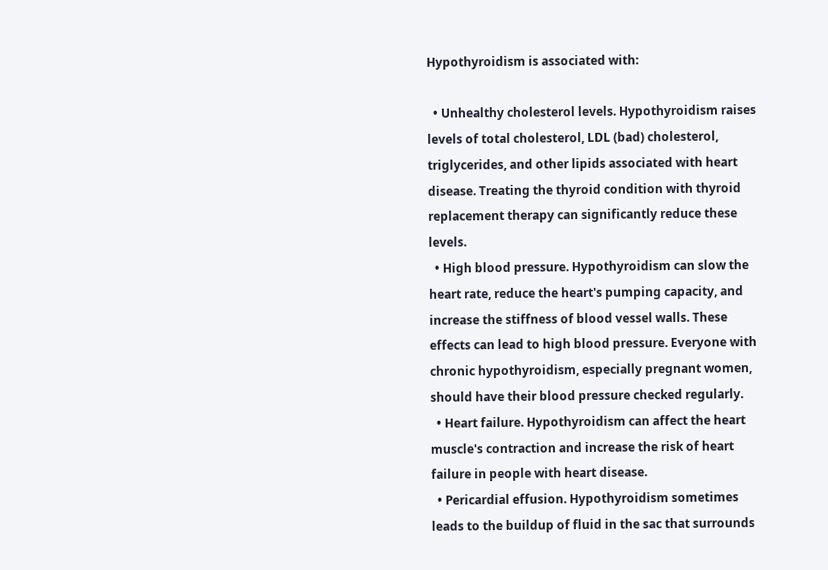Hypothyroidism is associated with:

  • Unhealthy cholesterol levels. Hypothyroidism raises levels of total cholesterol, LDL (bad) cholesterol, triglycerides, and other lipids associated with heart disease. Treating the thyroid condition with thyroid replacement therapy can significantly reduce these levels.
  • High blood pressure. Hypothyroidism can slow the heart rate, reduce the heart's pumping capacity, and increase the stiffness of blood vessel walls. These effects can lead to high blood pressure. Everyone with chronic hypothyroidism, especially pregnant women, should have their blood pressure checked regularly.
  • Heart failure. Hypothyroidism can affect the heart muscle's contraction and increase the risk of heart failure in people with heart disease.
  • Pericardial effusion. Hypothyroidism sometimes leads to the buildup of fluid in the sac that surrounds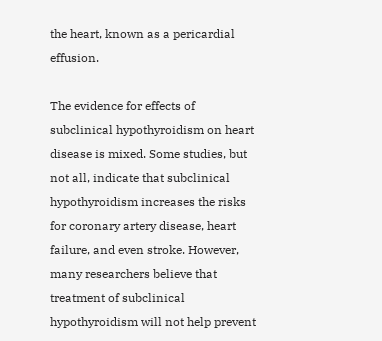the heart, known as a pericardial effusion.

The evidence for effects of subclinical hypothyroidism on heart disease is mixed. Some studies, but not all, indicate that subclinical hypothyroidism increases the risks for coronary artery disease, heart failure, and even stroke. However, many researchers believe that treatment of subclinical hypothyroidism will not help prevent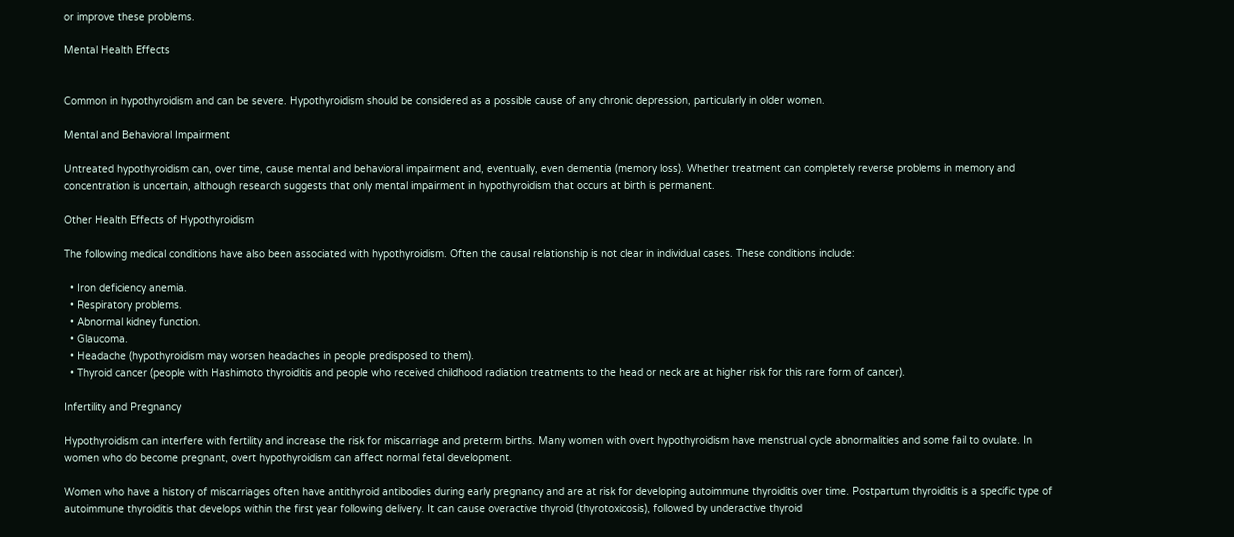or improve these problems.

Mental Health Effects


Common in hypothyroidism and can be severe. Hypothyroidism should be considered as a possible cause of any chronic depression, particularly in older women.

Mental and Behavioral Impairment

Untreated hypothyroidism can, over time, cause mental and behavioral impairment and, eventually, even dementia (memory loss). Whether treatment can completely reverse problems in memory and concentration is uncertain, although research suggests that only mental impairment in hypothyroidism that occurs at birth is permanent.

Other Health Effects of Hypothyroidism

The following medical conditions have also been associated with hypothyroidism. Often the causal relationship is not clear in individual cases. These conditions include:

  • Iron deficiency anemia.
  • Respiratory problems.
  • Abnormal kidney function.
  • Glaucoma.
  • Headache (hypothyroidism may worsen headaches in people predisposed to them).
  • Thyroid cancer (people with Hashimoto thyroiditis and people who received childhood radiation treatments to the head or neck are at higher risk for this rare form of cancer).

Infertility and Pregnancy

Hypothyroidism can interfere with fertility and increase the risk for miscarriage and preterm births. Many women with overt hypothyroidism have menstrual cycle abnormalities and some fail to ovulate. In women who do become pregnant, overt hypothyroidism can affect normal fetal development.

Women who have a history of miscarriages often have antithyroid antibodies during early pregnancy and are at risk for developing autoimmune thyroiditis over time. Postpartum thyroiditis is a specific type of autoimmune thyroiditis that develops within the first year following delivery. It can cause overactive thyroid (thyrotoxicosis), followed by underactive thyroid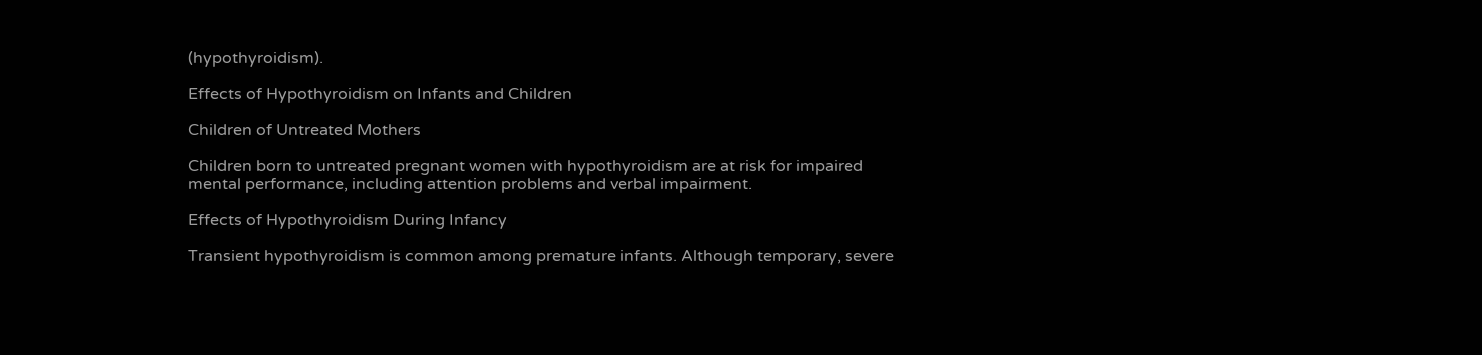(hypothyroidism).

Effects of Hypothyroidism on Infants and Children

Children of Untreated Mothers

Children born to untreated pregnant women with hypothyroidism are at risk for impaired mental performance, including attention problems and verbal impairment.

Effects of Hypothyroidism During Infancy

Transient hypothyroidism is common among premature infants. Although temporary, severe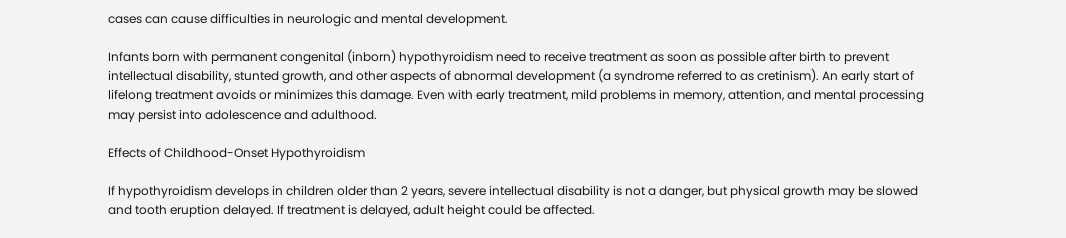cases can cause difficulties in neurologic and mental development.

Infants born with permanent congenital (inborn) hypothyroidism need to receive treatment as soon as possible after birth to prevent intellectual disability, stunted growth, and other aspects of abnormal development (a syndrome referred to as cretinism). An early start of lifelong treatment avoids or minimizes this damage. Even with early treatment, mild problems in memory, attention, and mental processing may persist into adolescence and adulthood.

Effects of Childhood-Onset Hypothyroidism

If hypothyroidism develops in children older than 2 years, severe intellectual disability is not a danger, but physical growth may be slowed and tooth eruption delayed. If treatment is delayed, adult height could be affected.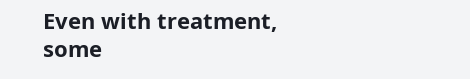Even with treatment, some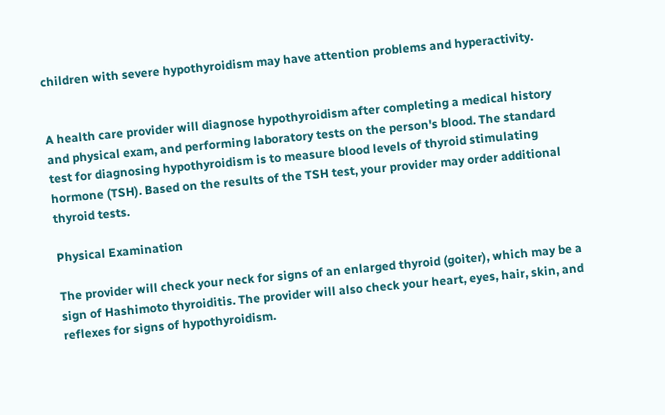children with severe hypothyroidism may have attention problems and hyperactivity.


A health care provider will diagnose hypothyroidism after completing a medical history and physical exam, and performing laboratory tests on the person's blood. The standard test for diagnosing hypothyroidism is to measure blood levels of thyroid stimulating hormone (TSH). Based on the results of the TSH test, your provider may order additional thyroid tests.

Physical Examination

The provider will check your neck for signs of an enlarged thyroid (goiter), which may be a sign of Hashimoto thyroiditis. The provider will also check your heart, eyes, hair, skin, and reflexes for signs of hypothyroidism.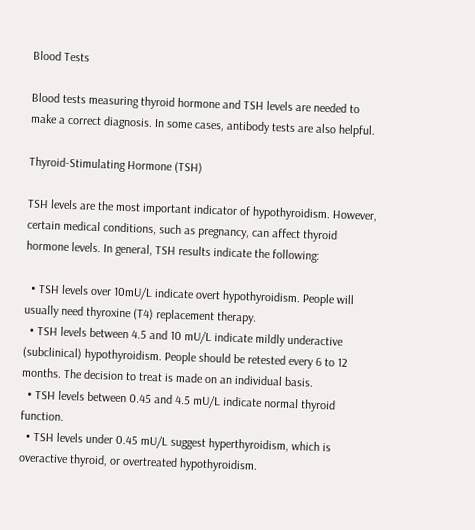Blood Tests

Blood tests measuring thyroid hormone and TSH levels are needed to make a correct diagnosis. In some cases, antibody tests are also helpful.

Thyroid-Stimulating Hormone (TSH)

TSH levels are the most important indicator of hypothyroidism. However, certain medical conditions, such as pregnancy, can affect thyroid hormone levels. In general, TSH results indicate the following:

  • TSH levels over 10mU/L indicate overt hypothyroidism. People will usually need thyroxine (T4) replacement therapy.
  • TSH levels between 4.5 and 10 mU/L indicate mildly underactive (subclinical) hypothyroidism. People should be retested every 6 to 12 months. The decision to treat is made on an individual basis.
  • TSH levels between 0.45 and 4.5 mU/L indicate normal thyroid function.
  • TSH levels under 0.45 mU/L suggest hyperthyroidism, which is overactive thyroid, or overtreated hypothyroidism.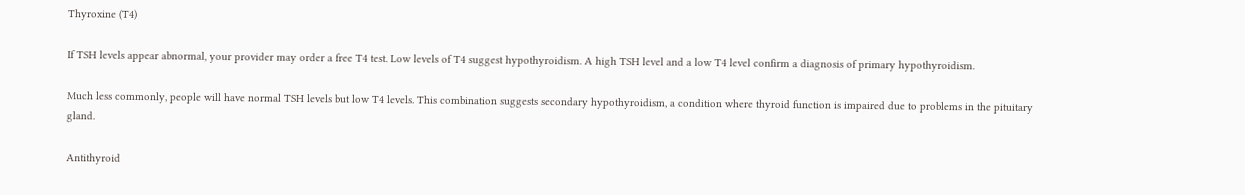Thyroxine (T4)

If TSH levels appear abnormal, your provider may order a free T4 test. Low levels of T4 suggest hypothyroidism. A high TSH level and a low T4 level confirm a diagnosis of primary hypothyroidism.

Much less commonly, people will have normal TSH levels but low T4 levels. This combination suggests secondary hypothyroidism, a condition where thyroid function is impaired due to problems in the pituitary gland.

Antithyroid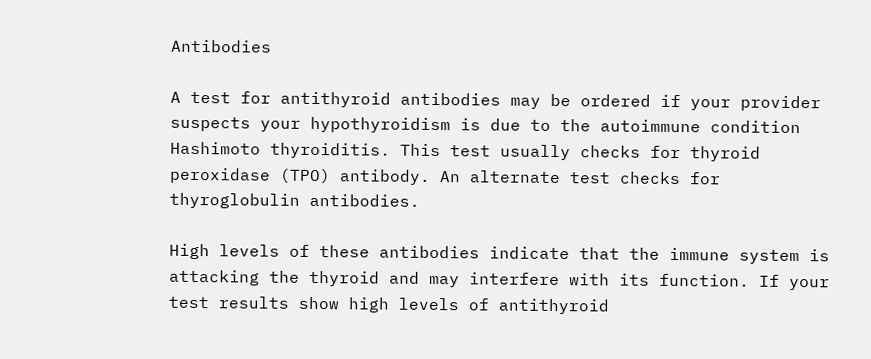Antibodies

A test for antithyroid antibodies may be ordered if your provider suspects your hypothyroidism is due to the autoimmune condition Hashimoto thyroiditis. This test usually checks for thyroid peroxidase (TPO) antibody. An alternate test checks for thyroglobulin antibodies.

High levels of these antibodies indicate that the immune system is attacking the thyroid and may interfere with its function. If your test results show high levels of antithyroid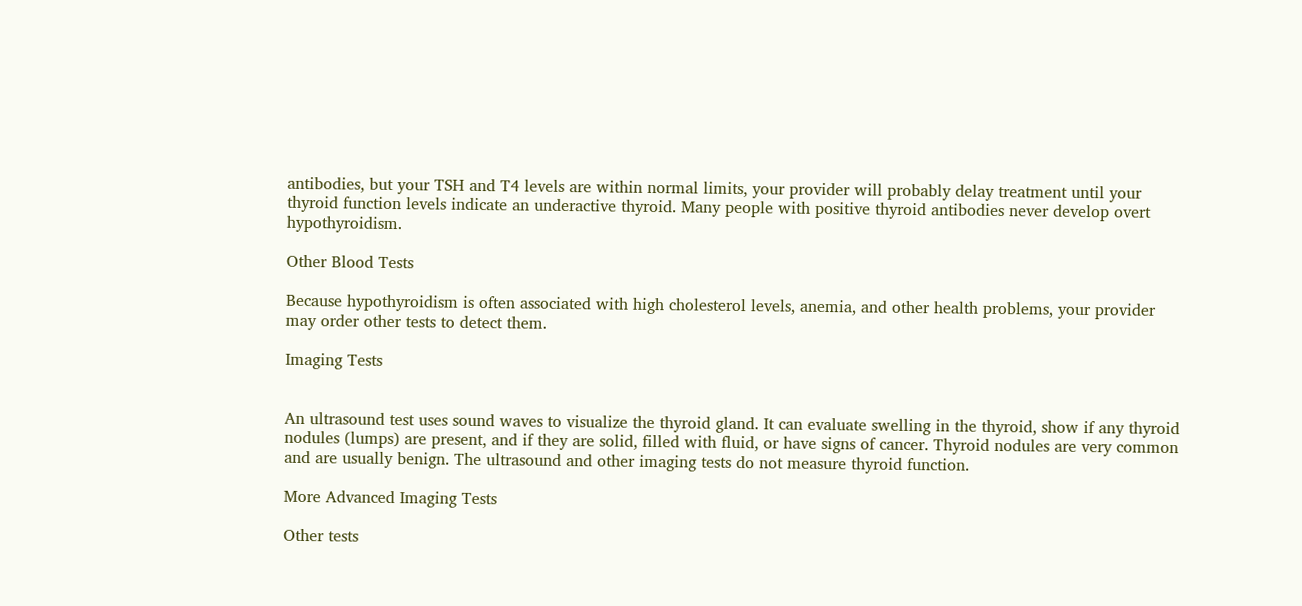antibodies, but your TSH and T4 levels are within normal limits, your provider will probably delay treatment until your thyroid function levels indicate an underactive thyroid. Many people with positive thyroid antibodies never develop overt hypothyroidism.

Other Blood Tests

Because hypothyroidism is often associated with high cholesterol levels, anemia, and other health problems, your provider may order other tests to detect them.

Imaging Tests


An ultrasound test uses sound waves to visualize the thyroid gland. It can evaluate swelling in the thyroid, show if any thyroid nodules (lumps) are present, and if they are solid, filled with fluid, or have signs of cancer. Thyroid nodules are very common and are usually benign. The ultrasound and other imaging tests do not measure thyroid function.

More Advanced Imaging Tests

Other tests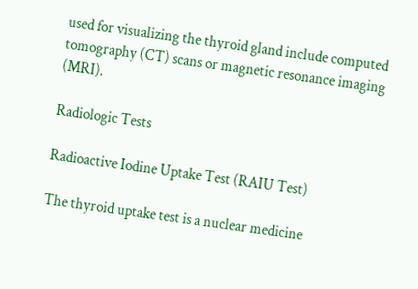used for visualizing the thyroid gland include computed tomography (CT) scans or magnetic resonance imaging (MRI).

Radiologic Tests

Radioactive Iodine Uptake Test (RAIU Test)

The thyroid uptake test is a nuclear medicine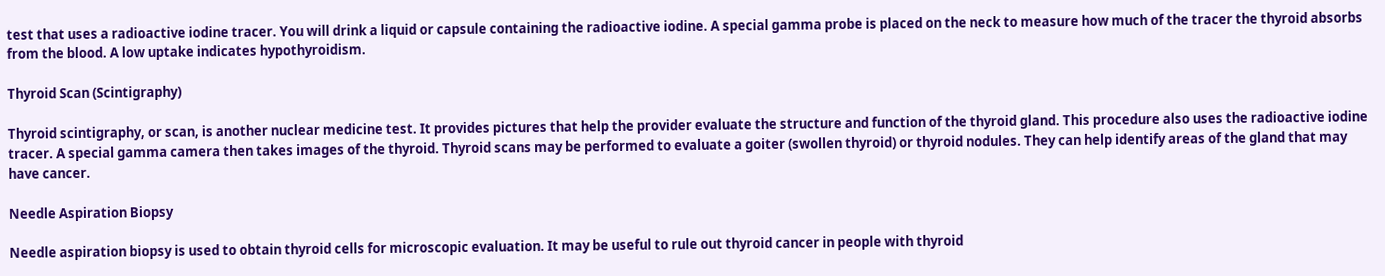test that uses a radioactive iodine tracer. You will drink a liquid or capsule containing the radioactive iodine. A special gamma probe is placed on the neck to measure how much of the tracer the thyroid absorbs from the blood. A low uptake indicates hypothyroidism.

Thyroid Scan (Scintigraphy)

Thyroid scintigraphy, or scan, is another nuclear medicine test. It provides pictures that help the provider evaluate the structure and function of the thyroid gland. This procedure also uses the radioactive iodine tracer. A special gamma camera then takes images of the thyroid. Thyroid scans may be performed to evaluate a goiter (swollen thyroid) or thyroid nodules. They can help identify areas of the gland that may have cancer.

Needle Aspiration Biopsy

Needle aspiration biopsy is used to obtain thyroid cells for microscopic evaluation. It may be useful to rule out thyroid cancer in people with thyroid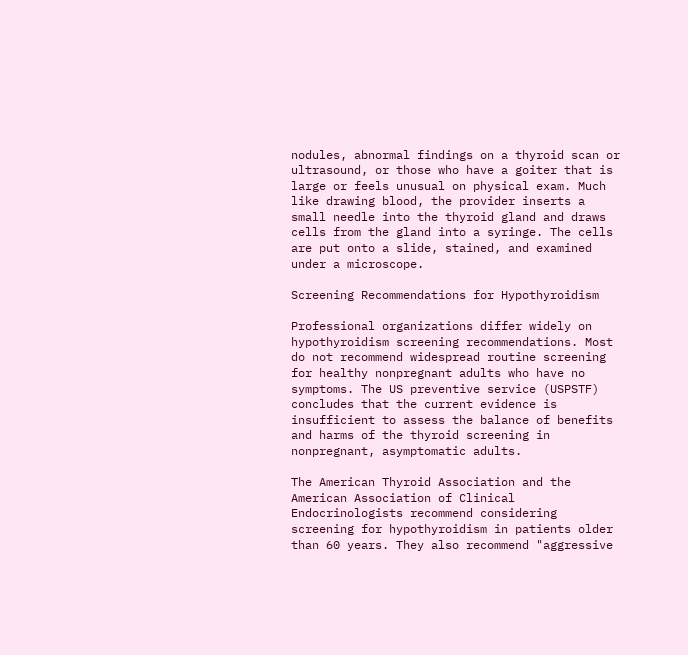nodules, abnormal findings on a thyroid scan or ultrasound, or those who have a goiter that is large or feels unusual on physical exam. Much like drawing blood, the provider inserts a small needle into the thyroid gland and draws cells from the gland into a syringe. The cells are put onto a slide, stained, and examined under a microscope.

Screening Recommendations for Hypothyroidism

Professional organizations differ widely on hypothyroidism screening recommendations. Most do not recommend widespread routine screening for healthy nonpregnant adults who have no symptoms. The US preventive service (USPSTF) concludes that the current evidence is insufficient to assess the balance of benefits and harms of the thyroid screening in nonpregnant, asymptomatic adults.

The American Thyroid Association and the American Association of Clinical Endocrinologists recommend considering screening for hypothyroidism in patients older than 60 years. They also recommend "aggressive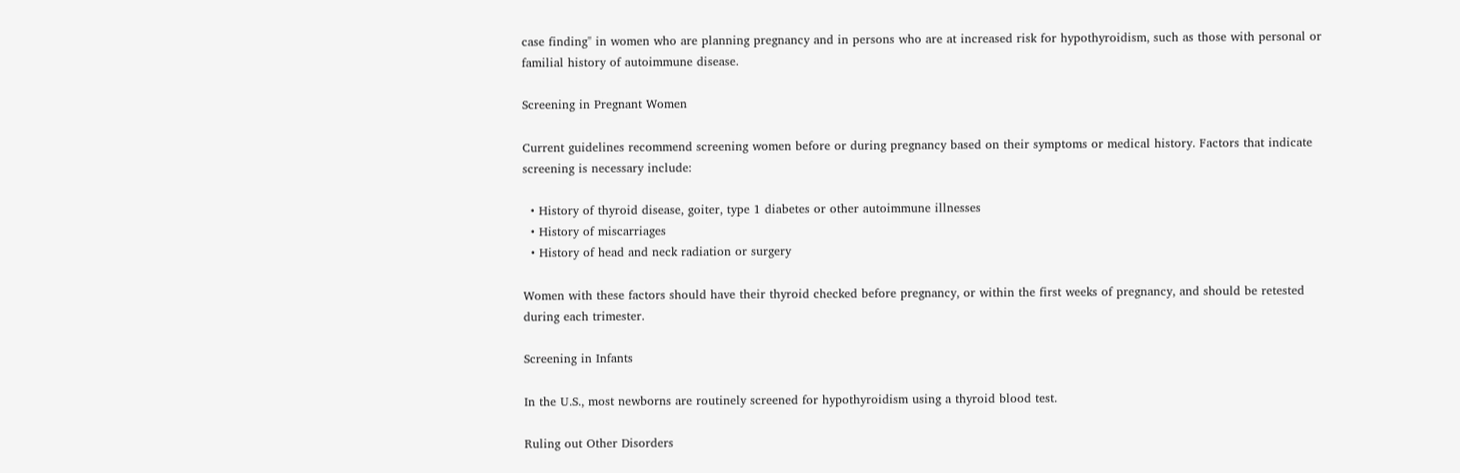case finding" in women who are planning pregnancy and in persons who are at increased risk for hypothyroidism, such as those with personal or familial history of autoimmune disease.

Screening in Pregnant Women

Current guidelines recommend screening women before or during pregnancy based on their symptoms or medical history. Factors that indicate screening is necessary include:

  • History of thyroid disease, goiter, type 1 diabetes or other autoimmune illnesses
  • History of miscarriages
  • History of head and neck radiation or surgery

Women with these factors should have their thyroid checked before pregnancy, or within the first weeks of pregnancy, and should be retested during each trimester.

Screening in Infants

In the U.S., most newborns are routinely screened for hypothyroidism using a thyroid blood test.

Ruling out Other Disorders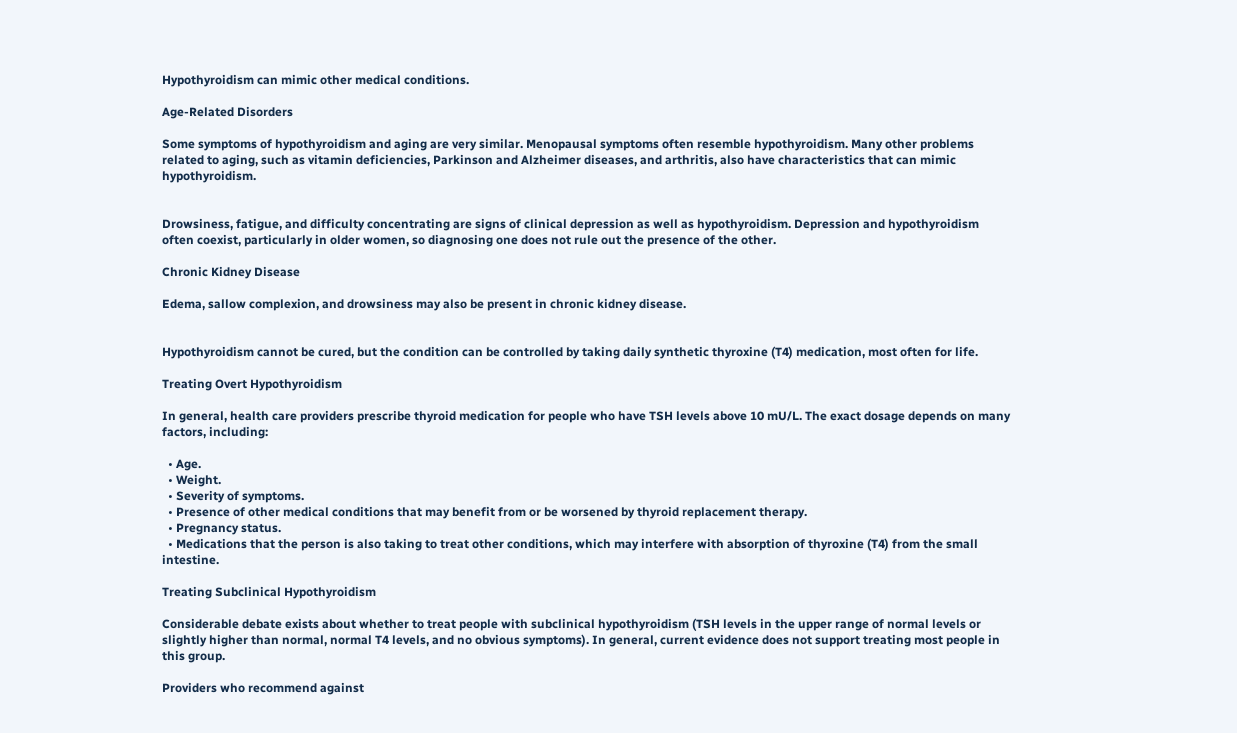Hypothyroidism can mimic other medical conditions.

Age-Related Disorders

Some symptoms of hypothyroidism and aging are very similar. Menopausal symptoms often resemble hypothyroidism. Many other problems related to aging, such as vitamin deficiencies, Parkinson and Alzheimer diseases, and arthritis, also have characteristics that can mimic hypothyroidism.


Drowsiness, fatigue, and difficulty concentrating are signs of clinical depression as well as hypothyroidism. Depression and hypothyroidism often coexist, particularly in older women, so diagnosing one does not rule out the presence of the other.

Chronic Kidney Disease

Edema, sallow complexion, and drowsiness may also be present in chronic kidney disease.


Hypothyroidism cannot be cured, but the condition can be controlled by taking daily synthetic thyroxine (T4) medication, most often for life.

Treating Overt Hypothyroidism

In general, health care providers prescribe thyroid medication for people who have TSH levels above 10 mU/L. The exact dosage depends on many factors, including:

  • Age.
  • Weight.
  • Severity of symptoms.
  • Presence of other medical conditions that may benefit from or be worsened by thyroid replacement therapy.
  • Pregnancy status.
  • Medications that the person is also taking to treat other conditions, which may interfere with absorption of thyroxine (T4) from the small intestine.

Treating Subclinical Hypothyroidism

Considerable debate exists about whether to treat people with subclinical hypothyroidism (TSH levels in the upper range of normal levels or slightly higher than normal, normal T4 levels, and no obvious symptoms). In general, current evidence does not support treating most people in this group.

Providers who recommend against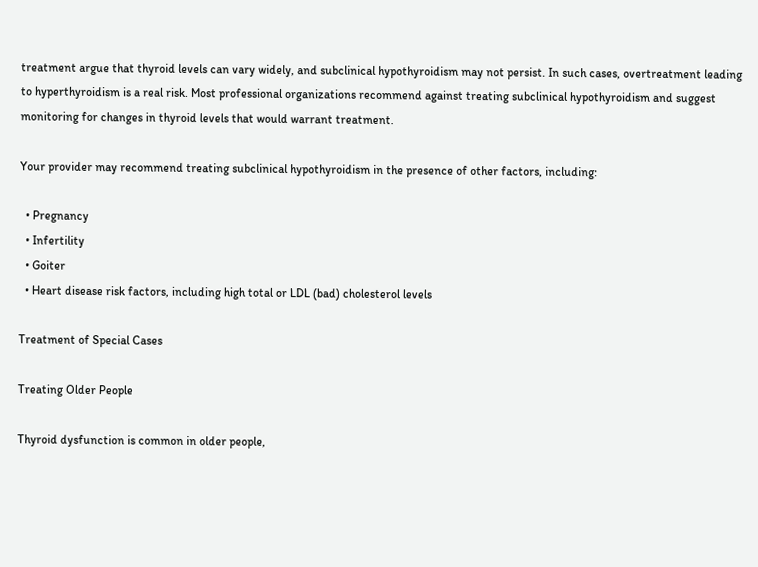treatment argue that thyroid levels can vary widely, and subclinical hypothyroidism may not persist. In such cases, overtreatment leading to hyperthyroidism is a real risk. Most professional organizations recommend against treating subclinical hypothyroidism and suggest monitoring for changes in thyroid levels that would warrant treatment.

Your provider may recommend treating subclinical hypothyroidism in the presence of other factors, including:

  • Pregnancy
  • Infertility
  • Goiter
  • Heart disease risk factors, including high total or LDL (bad) cholesterol levels

Treatment of Special Cases

Treating Older People

Thyroid dysfunction is common in older people,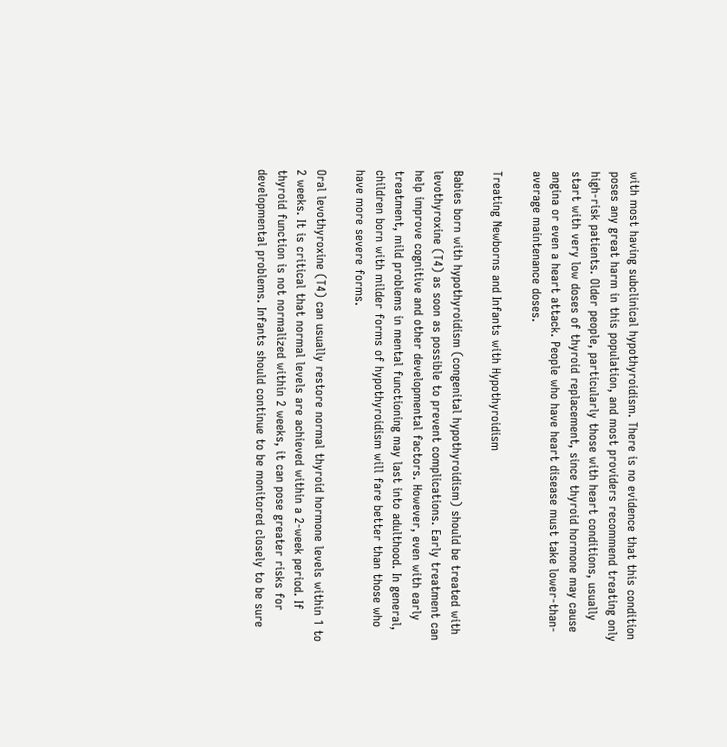with most having subclinical hypothyroidism. There is no evidence that this condition poses any great harm in this population, and most providers recommend treating only high-risk patients. Older people, particularly those with heart conditions, usually start with very low doses of thyroid replacement, since thyroid hormone may cause angina or even a heart attack. People who have heart disease must take lower-than-average maintenance doses.

Treating Newborns and Infants with Hypothyroidism

Babies born with hypothyroidism (congenital hypothyroidism) should be treated with levothyroxine (T4) as soon as possible to prevent complications. Early treatment can help improve cognitive and other developmental factors. However, even with early treatment, mild problems in mental functioning may last into adulthood. In general, children born with milder forms of hypothyroidism will fare better than those who have more severe forms.

Oral levothyroxine (T4) can usually restore normal thyroid hormone levels within 1 to 2 weeks. It is critical that normal levels are achieved within a 2-week period. If thyroid function is not normalized within 2 weeks, it can pose greater risks for developmental problems. Infants should continue to be monitored closely to be sure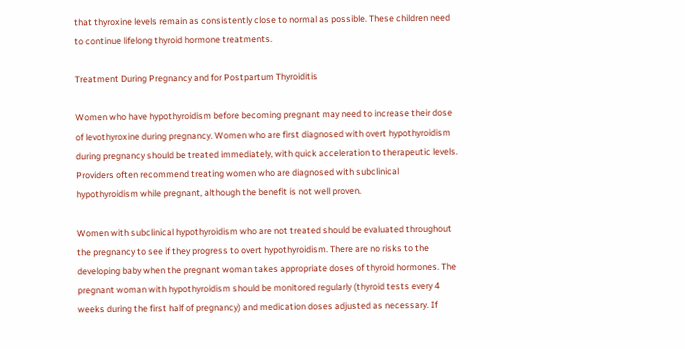that thyroxine levels remain as consistently close to normal as possible. These children need to continue lifelong thyroid hormone treatments.

Treatment During Pregnancy and for Postpartum Thyroiditis

Women who have hypothyroidism before becoming pregnant may need to increase their dose of levothyroxine during pregnancy. Women who are first diagnosed with overt hypothyroidism during pregnancy should be treated immediately, with quick acceleration to therapeutic levels. Providers often recommend treating women who are diagnosed with subclinical hypothyroidism while pregnant, although the benefit is not well proven.

Women with subclinical hypothyroidism who are not treated should be evaluated throughout the pregnancy to see if they progress to overt hypothyroidism. There are no risks to the developing baby when the pregnant woman takes appropriate doses of thyroid hormones. The pregnant woman with hypothyroidism should be monitored regularly (thyroid tests every 4 weeks during the first half of pregnancy) and medication doses adjusted as necessary. If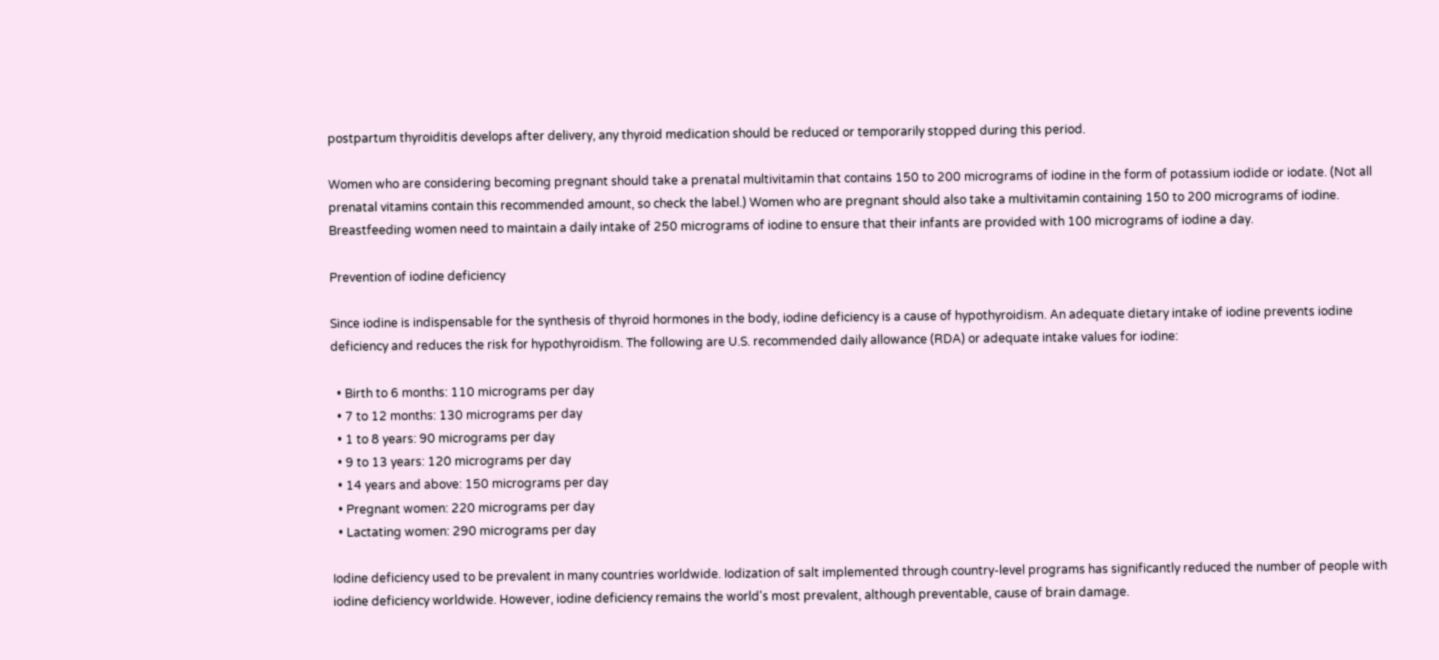postpartum thyroiditis develops after delivery, any thyroid medication should be reduced or temporarily stopped during this period.

Women who are considering becoming pregnant should take a prenatal multivitamin that contains 150 to 200 micrograms of iodine in the form of potassium iodide or iodate. (Not all prenatal vitamins contain this recommended amount, so check the label.) Women who are pregnant should also take a multivitamin containing 150 to 200 micrograms of iodine. Breastfeeding women need to maintain a daily intake of 250 micrograms of iodine to ensure that their infants are provided with 100 micrograms of iodine a day.

Prevention of iodine deficiency

Since iodine is indispensable for the synthesis of thyroid hormones in the body, iodine deficiency is a cause of hypothyroidism. An adequate dietary intake of iodine prevents iodine deficiency and reduces the risk for hypothyroidism. The following are U.S. recommended daily allowance (RDA) or adequate intake values for iodine:

  • Birth to 6 months: 110 micrograms per day
  • 7 to 12 months: 130 micrograms per day
  • 1 to 8 years: 90 micrograms per day
  • 9 to 13 years: 120 micrograms per day
  • 14 years and above: 150 micrograms per day
  • Pregnant women: 220 micrograms per day
  • Lactating women: 290 micrograms per day

Iodine deficiency used to be prevalent in many countries worldwide. Iodization of salt implemented through country-level programs has significantly reduced the number of people with iodine deficiency worldwide. However, iodine deficiency remains the world's most prevalent, although preventable, cause of brain damage.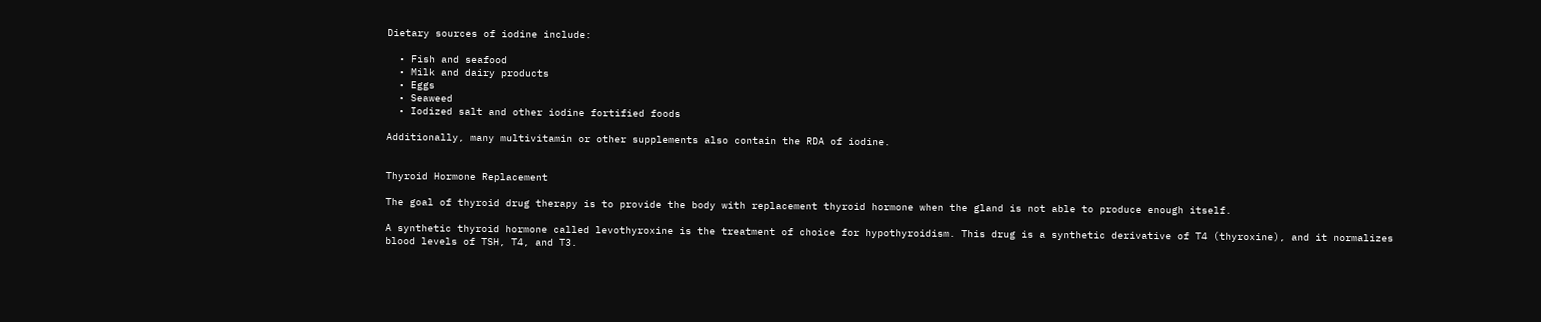Dietary sources of iodine include:

  • Fish and seafood
  • Milk and dairy products
  • Eggs
  • Seaweed
  • Iodized salt and other iodine fortified foods

Additionally, many multivitamin or other supplements also contain the RDA of iodine.


Thyroid Hormone Replacement

The goal of thyroid drug therapy is to provide the body with replacement thyroid hormone when the gland is not able to produce enough itself.

A synthetic thyroid hormone called levothyroxine is the treatment of choice for hypothyroidism. This drug is a synthetic derivative of T4 (thyroxine), and it normalizes blood levels of TSH, T4, and T3.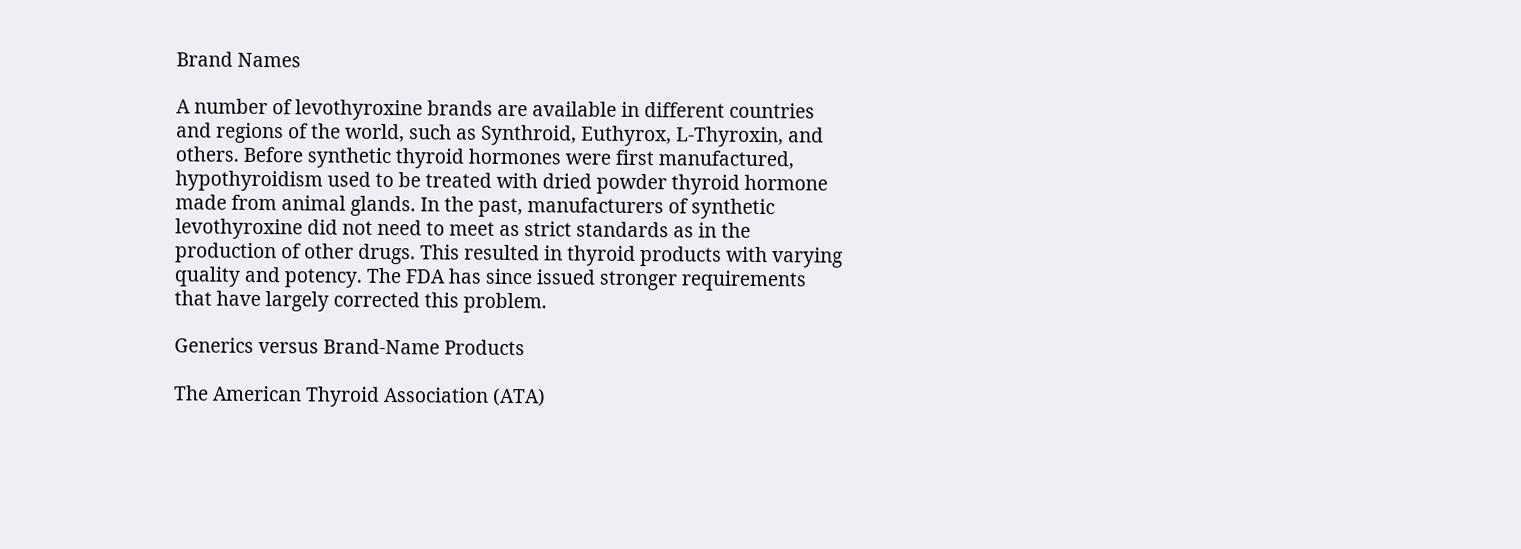Brand Names

A number of levothyroxine brands are available in different countries and regions of the world, such as Synthroid, Euthyrox, L-Thyroxin, and others. Before synthetic thyroid hormones were first manufactured, hypothyroidism used to be treated with dried powder thyroid hormone made from animal glands. In the past, manufacturers of synthetic levothyroxine did not need to meet as strict standards as in the production of other drugs. This resulted in thyroid products with varying quality and potency. The FDA has since issued stronger requirements that have largely corrected this problem.

Generics versus Brand-Name Products

The American Thyroid Association (ATA)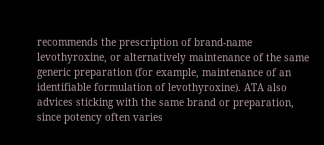recommends the prescription of brand-name levothyroxine, or alternatively maintenance of the same generic preparation (for example, maintenance of an identifiable formulation of levothyroxine). ATA also advices sticking with the same brand or preparation, since potency often varies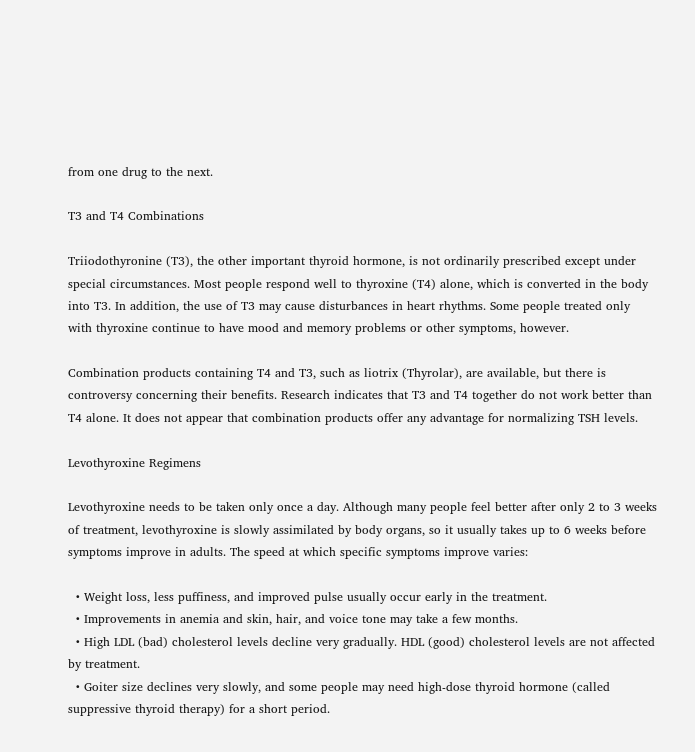from one drug to the next.

T3 and T4 Combinations

Triiodothyronine (T3), the other important thyroid hormone, is not ordinarily prescribed except under special circumstances. Most people respond well to thyroxine (T4) alone, which is converted in the body into T3. In addition, the use of T3 may cause disturbances in heart rhythms. Some people treated only with thyroxine continue to have mood and memory problems or other symptoms, however.

Combination products containing T4 and T3, such as liotrix (Thyrolar), are available, but there is controversy concerning their benefits. Research indicates that T3 and T4 together do not work better than T4 alone. It does not appear that combination products offer any advantage for normalizing TSH levels.

Levothyroxine Regimens

Levothyroxine needs to be taken only once a day. Although many people feel better after only 2 to 3 weeks of treatment, levothyroxine is slowly assimilated by body organs, so it usually takes up to 6 weeks before symptoms improve in adults. The speed at which specific symptoms improve varies:

  • Weight loss, less puffiness, and improved pulse usually occur early in the treatment.
  • Improvements in anemia and skin, hair, and voice tone may take a few months.
  • High LDL (bad) cholesterol levels decline very gradually. HDL (good) cholesterol levels are not affected by treatment.
  • Goiter size declines very slowly, and some people may need high-dose thyroid hormone (called suppressive thyroid therapy) for a short period.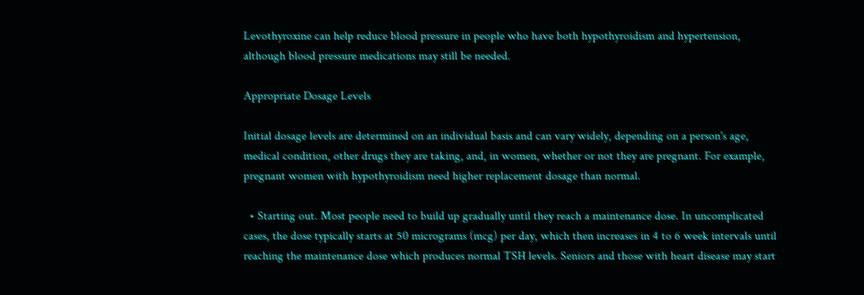Levothyroxine can help reduce blood pressure in people who have both hypothyroidism and hypertension, although blood pressure medications may still be needed.

Appropriate Dosage Levels

Initial dosage levels are determined on an individual basis and can vary widely, depending on a person's age, medical condition, other drugs they are taking, and, in women, whether or not they are pregnant. For example, pregnant women with hypothyroidism need higher replacement dosage than normal.

  • Starting out. Most people need to build up gradually until they reach a maintenance dose. In uncomplicated cases, the dose typically starts at 50 micrograms (mcg) per day, which then increases in 4 to 6 week intervals until reaching the maintenance dose which produces normal TSH levels. Seniors and those with heart disease may start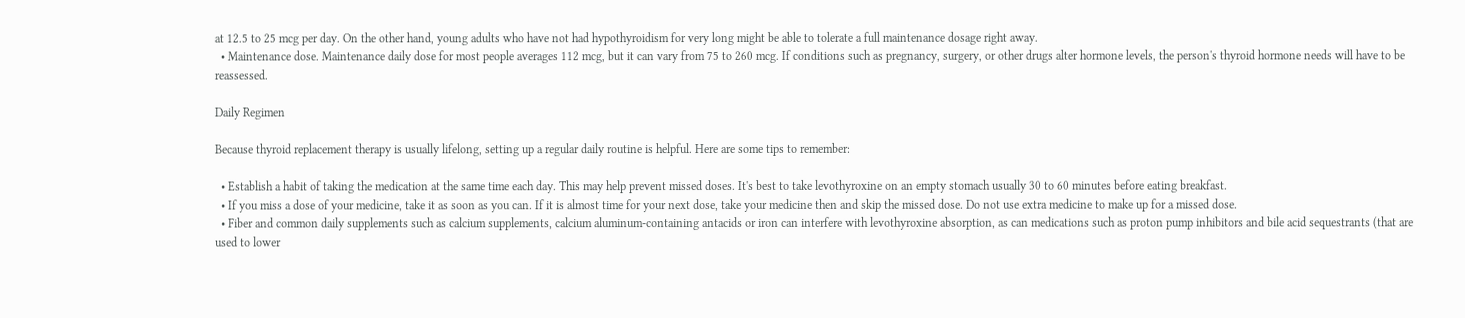at 12.5 to 25 mcg per day. On the other hand, young adults who have not had hypothyroidism for very long might be able to tolerate a full maintenance dosage right away.
  • Maintenance dose. Maintenance daily dose for most people averages 112 mcg, but it can vary from 75 to 260 mcg. If conditions such as pregnancy, surgery, or other drugs alter hormone levels, the person's thyroid hormone needs will have to be reassessed.

Daily Regimen

Because thyroid replacement therapy is usually lifelong, setting up a regular daily routine is helpful. Here are some tips to remember:

  • Establish a habit of taking the medication at the same time each day. This may help prevent missed doses. It's best to take levothyroxine on an empty stomach usually 30 to 60 minutes before eating breakfast.
  • If you miss a dose of your medicine, take it as soon as you can. If it is almost time for your next dose, take your medicine then and skip the missed dose. Do not use extra medicine to make up for a missed dose.
  • Fiber and common daily supplements such as calcium supplements, calcium aluminum-containing antacids or iron can interfere with levothyroxine absorption, as can medications such as proton pump inhibitors and bile acid sequestrants (that are used to lower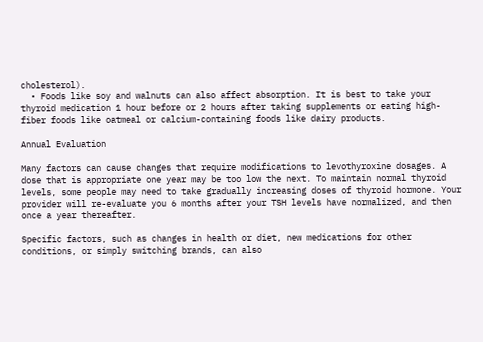cholesterol).
  • Foods like soy and walnuts can also affect absorption. It is best to take your thyroid medication 1 hour before or 2 hours after taking supplements or eating high-fiber foods like oatmeal or calcium-containing foods like dairy products.

Annual Evaluation

Many factors can cause changes that require modifications to levothyroxine dosages. A dose that is appropriate one year may be too low the next. To maintain normal thyroid levels, some people may need to take gradually increasing doses of thyroid hormone. Your provider will re-evaluate you 6 months after your TSH levels have normalized, and then once a year thereafter.

Specific factors, such as changes in health or diet, new medications for other conditions, or simply switching brands, can also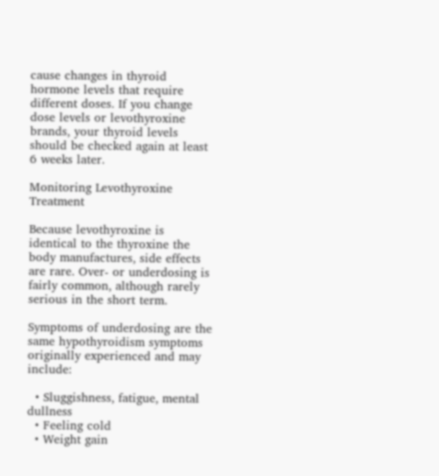cause changes in thyroid hormone levels that require different doses. If you change dose levels or levothyroxine brands, your thyroid levels should be checked again at least 6 weeks later.

Monitoring Levothyroxine Treatment

Because levothyroxine is identical to the thyroxine the body manufactures, side effects are rare. Over- or underdosing is fairly common, although rarely serious in the short term.

Symptoms of underdosing are the same hypothyroidism symptoms originally experienced and may include:

  • Sluggishness, fatigue, mental dullness
  • Feeling cold
  • Weight gain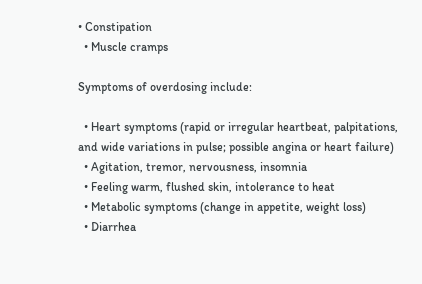• Constipation
  • Muscle cramps

Symptoms of overdosing include:

  • Heart symptoms (rapid or irregular heartbeat, palpitations, and wide variations in pulse; possible angina or heart failure)
  • Agitation, tremor, nervousness, insomnia
  • Feeling warm, flushed skin, intolerance to heat
  • Metabolic symptoms (change in appetite, weight loss)
  • Diarrhea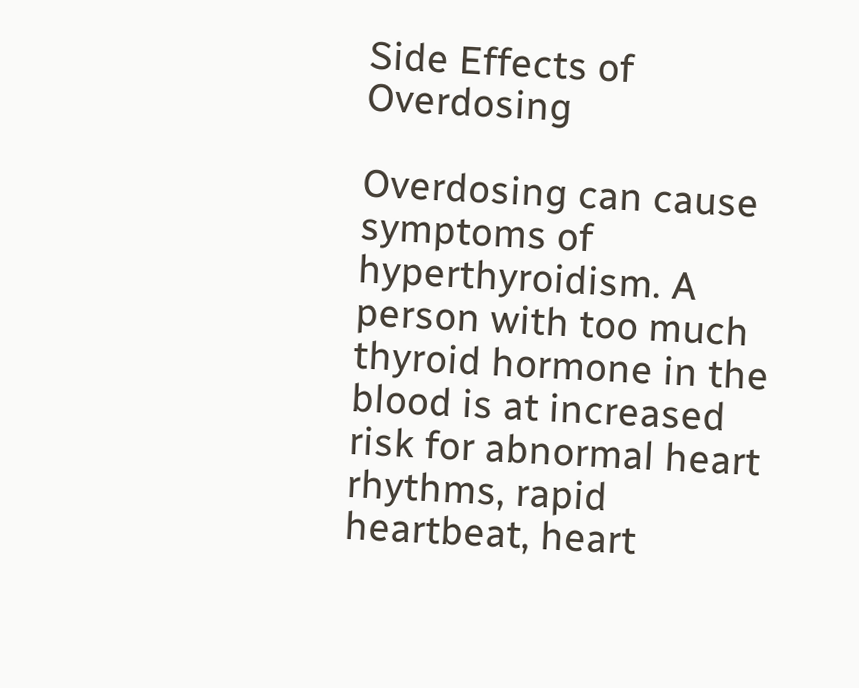Side Effects of Overdosing

Overdosing can cause symptoms of hyperthyroidism. A person with too much thyroid hormone in the blood is at increased risk for abnormal heart rhythms, rapid heartbeat, heart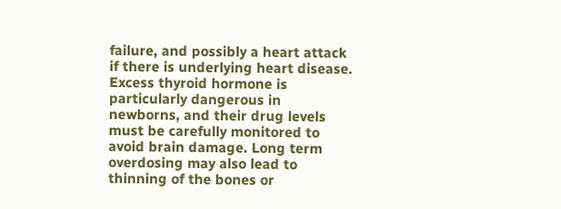failure, and possibly a heart attack if there is underlying heart disease. Excess thyroid hormone is particularly dangerous in newborns, and their drug levels must be carefully monitored to avoid brain damage. Long term overdosing may also lead to thinning of the bones or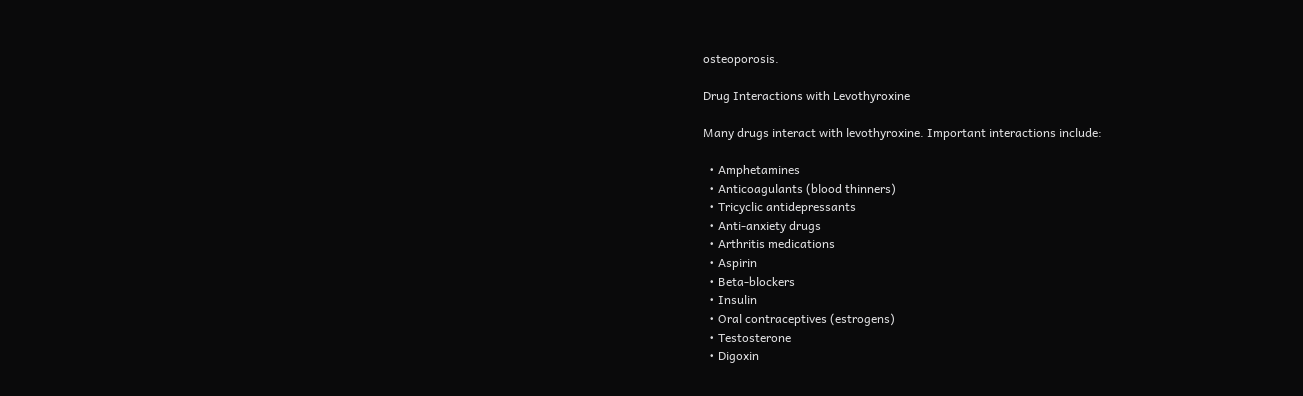osteoporosis.

Drug Interactions with Levothyroxine

Many drugs interact with levothyroxine. Important interactions include:

  • Amphetamines
  • Anticoagulants (blood thinners)
  • Tricyclic antidepressants
  • Anti-anxiety drugs
  • Arthritis medications
  • Aspirin
  • Beta-blockers
  • Insulin
  • Oral contraceptives (estrogens)
  • Testosterone
  • Digoxin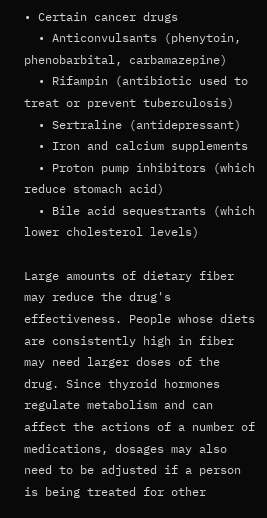• Certain cancer drugs
  • Anticonvulsants (phenytoin, phenobarbital, carbamazepine)
  • Rifampin (antibiotic used to treat or prevent tuberculosis)
  • Sertraline (antidepressant)
  • Iron and calcium supplements
  • Proton pump inhibitors (which reduce stomach acid)
  • Bile acid sequestrants (which lower cholesterol levels)

Large amounts of dietary fiber may reduce the drug's effectiveness. People whose diets are consistently high in fiber may need larger doses of the drug. Since thyroid hormones regulate metabolism and can affect the actions of a number of medications, dosages may also need to be adjusted if a person is being treated for other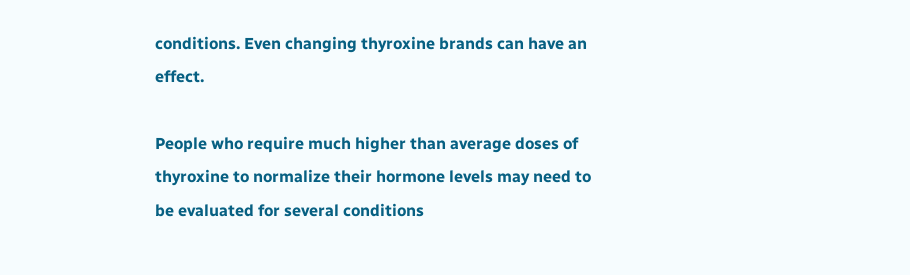conditions. Even changing thyroxine brands can have an effect.

People who require much higher than average doses of thyroxine to normalize their hormone levels may need to be evaluated for several conditions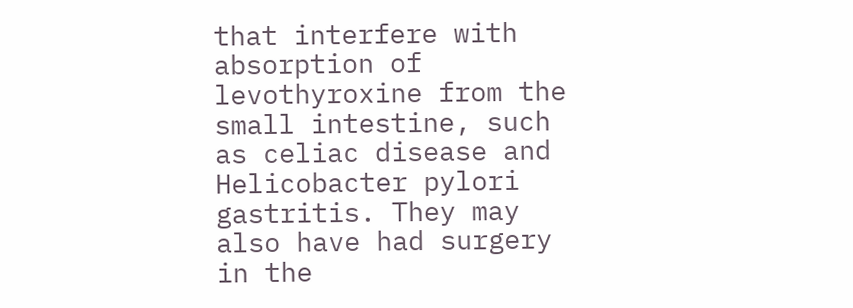that interfere with absorption of levothyroxine from the small intestine, such as celiac disease and Helicobacter pylori gastritis. They may also have had surgery in the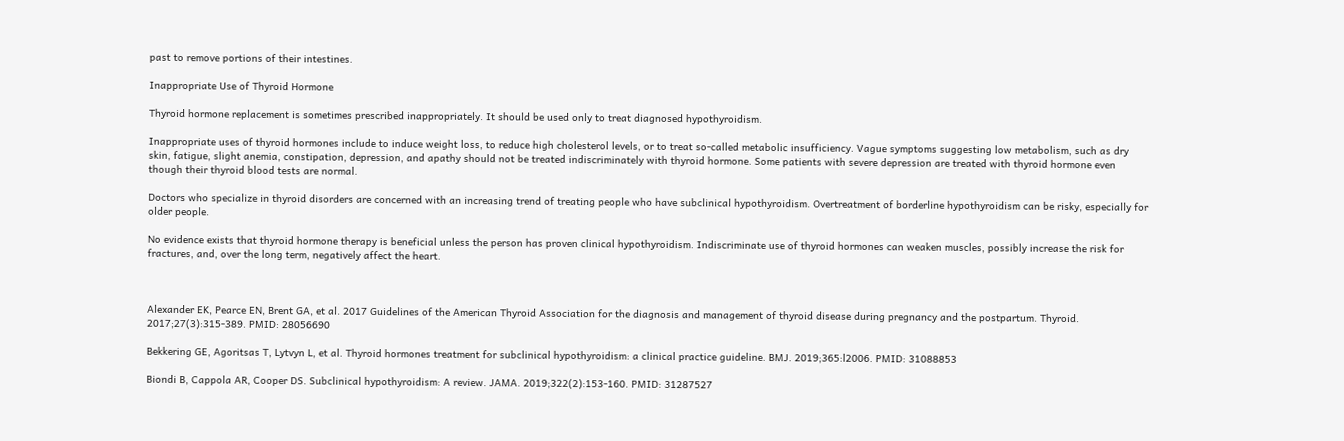past to remove portions of their intestines.

Inappropriate Use of Thyroid Hormone

Thyroid hormone replacement is sometimes prescribed inappropriately. It should be used only to treat diagnosed hypothyroidism.

Inappropriate uses of thyroid hormones include to induce weight loss, to reduce high cholesterol levels, or to treat so-called metabolic insufficiency. Vague symptoms suggesting low metabolism, such as dry skin, fatigue, slight anemia, constipation, depression, and apathy should not be treated indiscriminately with thyroid hormone. Some patients with severe depression are treated with thyroid hormone even though their thyroid blood tests are normal.

Doctors who specialize in thyroid disorders are concerned with an increasing trend of treating people who have subclinical hypothyroidism. Overtreatment of borderline hypothyroidism can be risky, especially for older people.

No evidence exists that thyroid hormone therapy is beneficial unless the person has proven clinical hypothyroidism. Indiscriminate use of thyroid hormones can weaken muscles, possibly increase the risk for fractures, and, over the long term, negatively affect the heart.



Alexander EK, Pearce EN, Brent GA, et al. 2017 Guidelines of the American Thyroid Association for the diagnosis and management of thyroid disease during pregnancy and the postpartum. Thyroid. 2017;27(3):315-389. PMID: 28056690

Bekkering GE, Agoritsas T, Lytvyn L, et al. Thyroid hormones treatment for subclinical hypothyroidism: a clinical practice guideline. BMJ. 2019;365:l2006. PMID: 31088853

Biondi B, Cappola AR, Cooper DS. Subclinical hypothyroidism: A review. JAMA. 2019;322(2):153-160. PMID: 31287527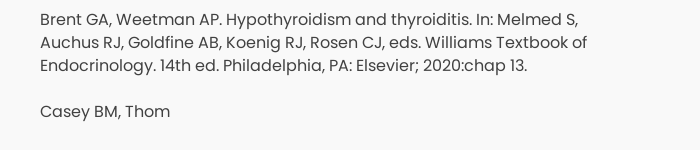Brent GA, Weetman AP. Hypothyroidism and thyroiditis. In: Melmed S, Auchus RJ, Goldfine AB, Koenig RJ, Rosen CJ, eds. Williams Textbook of Endocrinology. 14th ed. Philadelphia, PA: Elsevier; 2020:chap 13.

Casey BM, Thom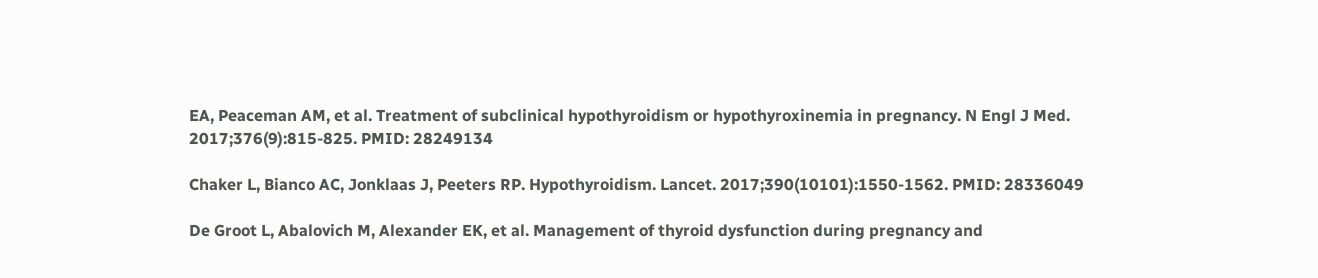EA, Peaceman AM, et al. Treatment of subclinical hypothyroidism or hypothyroxinemia in pregnancy. N Engl J Med. 2017;376(9):815-825. PMID: 28249134

Chaker L, Bianco AC, Jonklaas J, Peeters RP. Hypothyroidism. Lancet. 2017;390(10101):1550-1562. PMID: 28336049

De Groot L, Abalovich M, Alexander EK, et al. Management of thyroid dysfunction during pregnancy and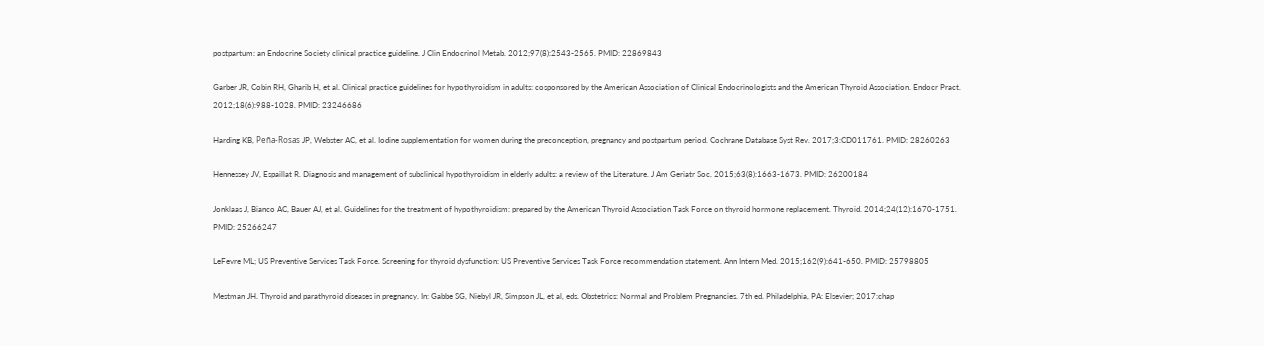postpartum: an Endocrine Society clinical practice guideline. J Clin Endocrinol Metab. 2012;97(8):2543-2565. PMID: 22869843

Garber JR, Cobin RH, Gharib H, et al. Clinical practice guidelines for hypothyroidism in adults: cosponsored by the American Association of Clinical Endocrinologists and the American Thyroid Association. Endocr Pract. 2012;18(6):988-1028. PMID: 23246686

Harding KB, Peña-Rosas JP, Webster AC, et al. Iodine supplementation for women during the preconception, pregnancy and postpartum period. Cochrane Database Syst Rev. 2017;3:CD011761. PMID: 28260263

Hennessey JV, Espaillat R. Diagnosis and management of subclinical hypothyroidism in elderly adults: a review of the Literature. J Am Geriatr Soc. 2015;63(8):1663-1673. PMID: 26200184

Jonklaas J, Bianco AC, Bauer AJ, et al. Guidelines for the treatment of hypothyroidism: prepared by the American Thyroid Association Task Force on thyroid hormone replacement. Thyroid. 2014;24(12):1670-1751. PMID: 25266247

LeFevre ML; US Preventive Services Task Force. Screening for thyroid dysfunction: US Preventive Services Task Force recommendation statement. Ann Intern Med. 2015;162(9):641-650. PMID: 25798805

Mestman JH. Thyroid and parathyroid diseases in pregnancy. In: Gabbe SG, Niebyl JR, Simpson JL, et al, eds. Obstetrics: Normal and Problem Pregnancies. 7th ed. Philadelphia, PA: Elsevier; 2017:chap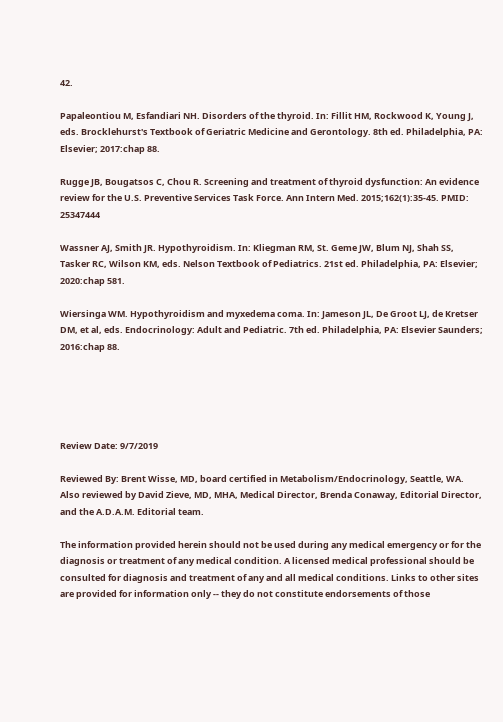42.

Papaleontiou M, Esfandiari NH. Disorders of the thyroid. In: Fillit HM, Rockwood K, Young J, eds. Brocklehurst's Textbook of Geriatric Medicine and Gerontology. 8th ed. Philadelphia, PA: Elsevier; 2017:chap 88.

Rugge JB, Bougatsos C, Chou R. Screening and treatment of thyroid dysfunction: An evidence review for the U.S. Preventive Services Task Force. Ann Intern Med. 2015;162(1):35-45. PMID: 25347444

Wassner AJ, Smith JR. Hypothyroidism. In: Kliegman RM, St. Geme JW, Blum NJ, Shah SS, Tasker RC, Wilson KM, eds. Nelson Textbook of Pediatrics. 21st ed. Philadelphia, PA: Elsevier; 2020:chap 581.

Wiersinga WM. Hypothyroidism and myxedema coma. In: Jameson JL, De Groot LJ, de Kretser DM, et al, eds. Endocrinology: Adult and Pediatric. 7th ed. Philadelphia, PA: Elsevier Saunders; 2016:chap 88.





Review Date: 9/7/2019

Reviewed By: Brent Wisse, MD, board certified in Metabolism/Endocrinology, Seattle, WA. Also reviewed by David Zieve, MD, MHA, Medical Director, Brenda Conaway, Editorial Director, and the A.D.A.M. Editorial team.

The information provided herein should not be used during any medical emergency or for the diagnosis or treatment of any medical condition. A licensed medical professional should be consulted for diagnosis and treatment of any and all medical conditions. Links to other sites are provided for information only -- they do not constitute endorsements of those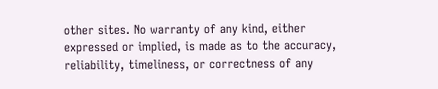other sites. No warranty of any kind, either expressed or implied, is made as to the accuracy, reliability, timeliness, or correctness of any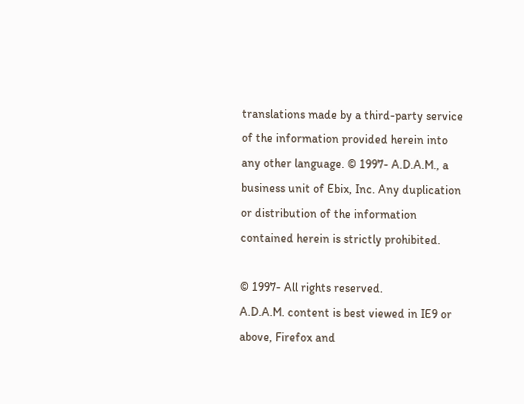translations made by a third-party service of the information provided herein into any other language. © 1997- A.D.A.M., a business unit of Ebix, Inc. Any duplication or distribution of the information contained herein is strictly prohibited.

© 1997- All rights reserved.
A.D.A.M. content is best viewed in IE9 or above, Firefox and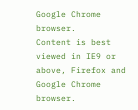Google Chrome browser.
Content is best viewed in IE9 or above, Firefox and Google Chrome browser.